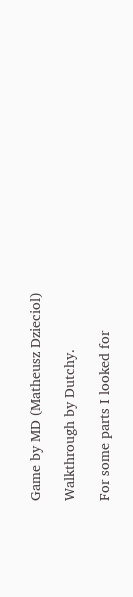Game by MD (Matheusz Dzieciol)

Walkthrough by Dutchy.

For some parts I looked for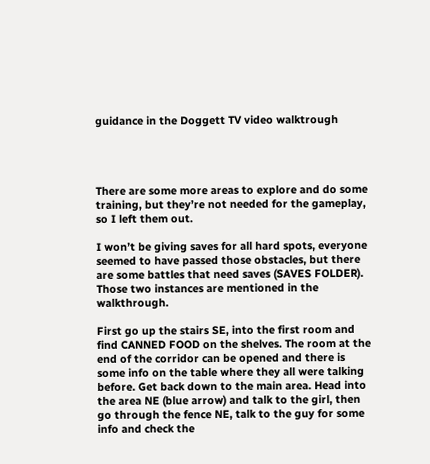guidance in the Doggett TV video walktrough




There are some more areas to explore and do some training, but they’re not needed for the gameplay, so I left them out.

I won’t be giving saves for all hard spots, everyone seemed to have passed those obstacles, but there are some battles that need saves (SAVES FOLDER). Those two instances are mentioned in the walkthrough.

First go up the stairs SE, into the first room and find CANNED FOOD on the shelves. The room at the end of the corridor can be opened and there is some info on the table where they all were talking before. Get back down to the main area. Head into the area NE (blue arrow) and talk to the girl, then go through the fence NE, talk to the guy for some info and check the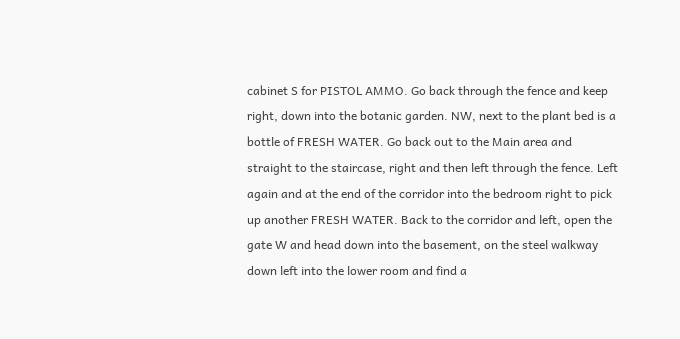cabinet S for PISTOL AMMO. Go back through the fence and keep right, down into the botanic garden. NW, next to the plant bed is a bottle of FRESH WATER. Go back out to the Main area and straight to the staircase, right and then left through the fence. Left again and at the end of the corridor into the bedroom right to pick up another FRESH WATER. Back to the corridor and left, open the gate W and head down into the basement, on the steel walkway down left into the lower room and find a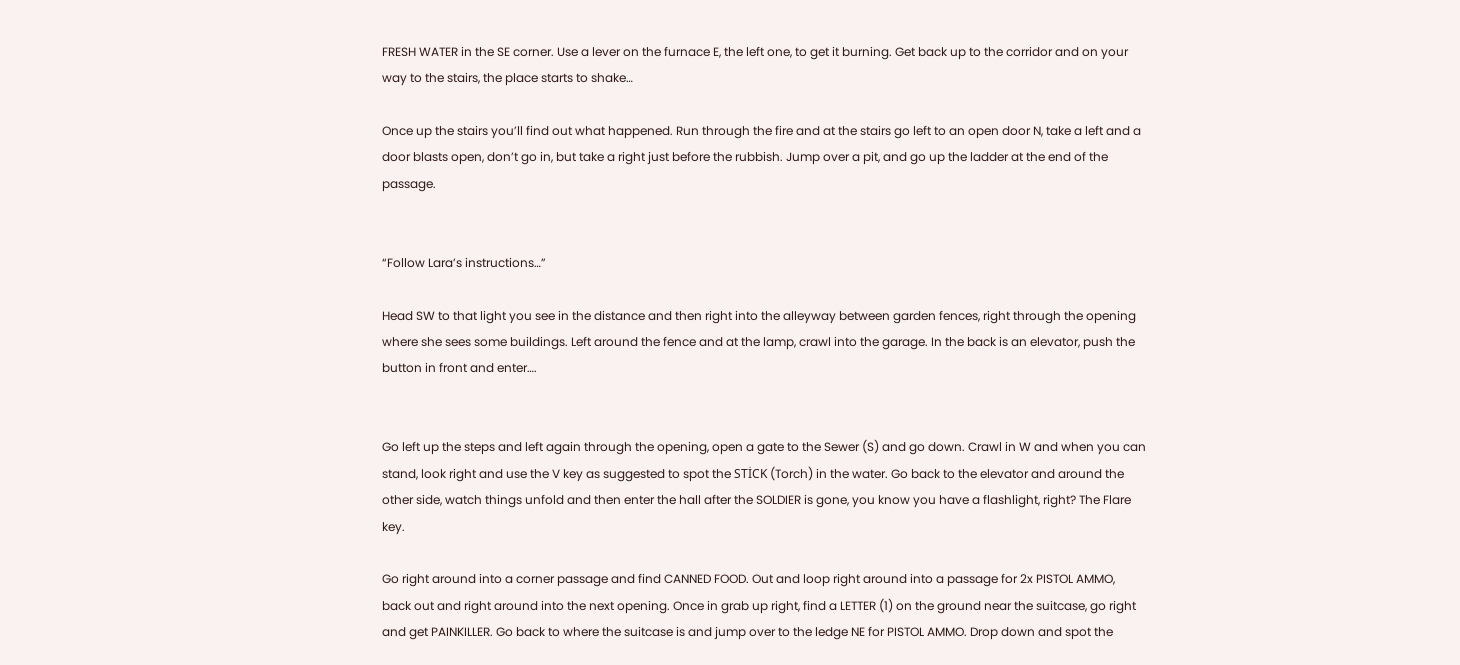FRESH WATER in the SE corner. Use a lever on the furnace E, the left one, to get it burning. Get back up to the corridor and on your way to the stairs, the place starts to shake…

Once up the stairs you’ll find out what happened. Run through the fire and at the stairs go left to an open door N, take a left and a door blasts open, don’t go in, but take a right just before the rubbish. Jump over a pit, and go up the ladder at the end of the passage.


“Follow Lara’s instructions…”

Head SW to that light you see in the distance and then right into the alleyway between garden fences, right through the opening where she sees some buildings. Left around the fence and at the lamp, crawl into the garage. In the back is an elevator, push the button in front and enter….


Go left up the steps and left again through the opening, open a gate to the Sewer (S) and go down. Crawl in W and when you can stand, look right and use the V key as suggested to spot the STİCK (Torch) in the water. Go back to the elevator and around the other side, watch things unfold and then enter the hall after the SOLDIER is gone, you know you have a flashlight, right? The Flare key.

Go right around into a corner passage and find CANNED FOOD. Out and loop right around into a passage for 2x PISTOL AMMO, back out and right around into the next opening. Once in grab up right, find a LETTER (1) on the ground near the suitcase, go right and get PAINKILLER. Go back to where the suitcase is and jump over to the ledge NE for PISTOL AMMO. Drop down and spot the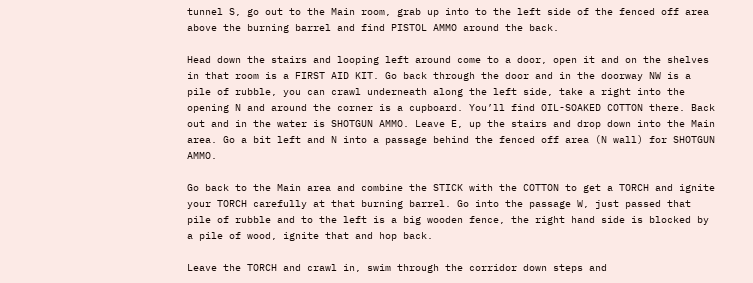tunnel S, go out to the Main room, grab up into to the left side of the fenced off area above the burning barrel and find PISTOL AMMO around the back.

Head down the stairs and looping left around come to a door, open it and on the shelves in that room is a FIRST AID KIT. Go back through the door and in the doorway NW is a pile of rubble, you can crawl underneath along the left side, take a right into the opening N and around the corner is a cupboard. You’ll find OIL-SOAKED COTTON there. Back out and in the water is SHOTGUN AMMO. Leave E, up the stairs and drop down into the Main area. Go a bit left and N into a passage behind the fenced off area (N wall) for SHOTGUN AMMO.

Go back to the Main area and combine the STICK with the COTTON to get a TORCH and ignite your TORCH carefully at that burning barrel. Go into the passage W, just passed that pile of rubble and to the left is a big wooden fence, the right hand side is blocked by a pile of wood, ignite that and hop back.

Leave the TORCH and crawl in, swim through the corridor down steps and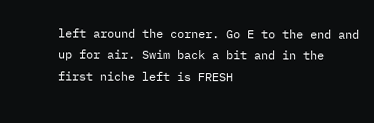left around the corner. Go E to the end and up for air. Swim back a bit and in the first niche left is FRESH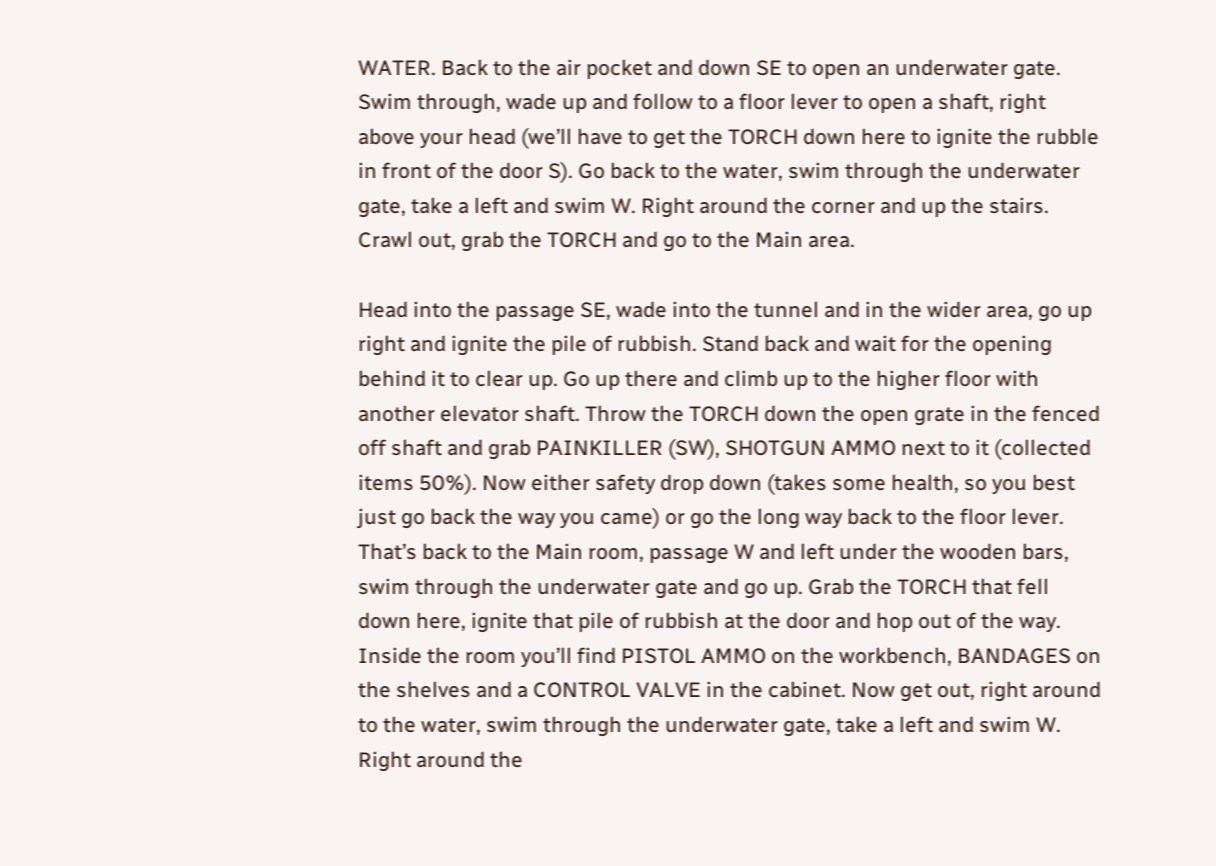WATER. Back to the air pocket and down SE to open an underwater gate. Swim through, wade up and follow to a floor lever to open a shaft, right above your head (we’ll have to get the TORCH down here to ignite the rubble in front of the door S). Go back to the water, swim through the underwater gate, take a left and swim W. Right around the corner and up the stairs. Crawl out, grab the TORCH and go to the Main area.

Head into the passage SE, wade into the tunnel and in the wider area, go up right and ignite the pile of rubbish. Stand back and wait for the opening behind it to clear up. Go up there and climb up to the higher floor with another elevator shaft. Throw the TORCH down the open grate in the fenced off shaft and grab PAINKILLER (SW), SHOTGUN AMMO next to it (collected items 50%). Now either safety drop down (takes some health, so you best just go back the way you came) or go the long way back to the floor lever. That’s back to the Main room, passage W and left under the wooden bars, swim through the underwater gate and go up. Grab the TORCH that fell down here, ignite that pile of rubbish at the door and hop out of the way. Inside the room you’ll find PISTOL AMMO on the workbench, BANDAGES on the shelves and a CONTROL VALVE in the cabinet. Now get out, right around to the water, swim through the underwater gate, take a left and swim W. Right around the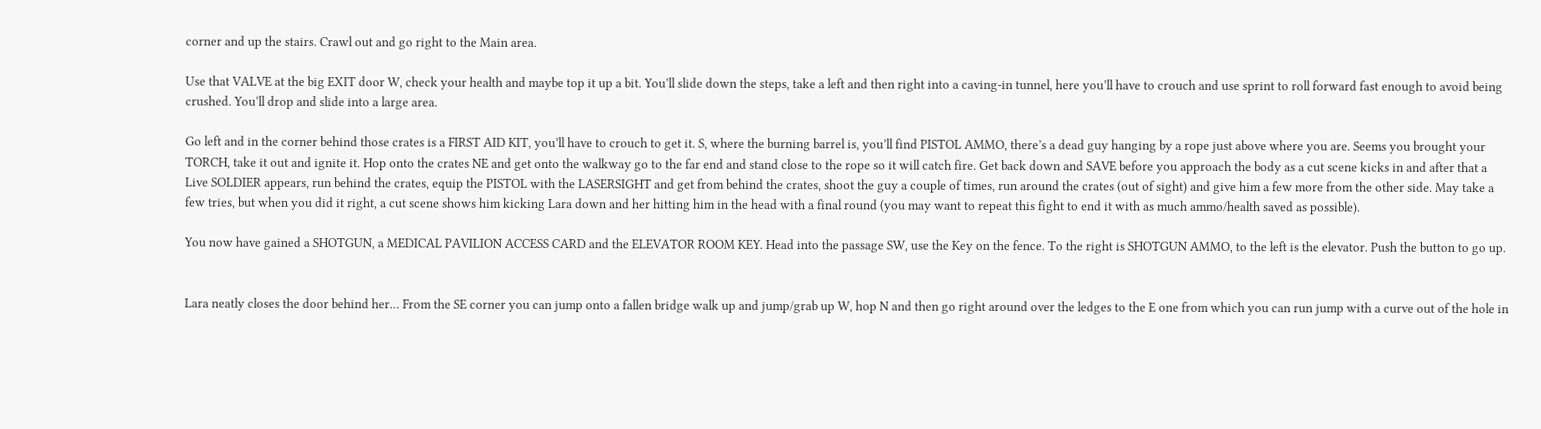corner and up the stairs. Crawl out and go right to the Main area.

Use that VALVE at the big EXIT door W, check your health and maybe top it up a bit. You’ll slide down the steps, take a left and then right into a caving-in tunnel, here you’ll have to crouch and use sprint to roll forward fast enough to avoid being crushed. You’ll drop and slide into a large area.

Go left and in the corner behind those crates is a FIRST AID KIT, you’ll have to crouch to get it. S, where the burning barrel is, you’ll find PISTOL AMMO, there’s a dead guy hanging by a rope just above where you are. Seems you brought your TORCH, take it out and ignite it. Hop onto the crates NE and get onto the walkway go to the far end and stand close to the rope so it will catch fire. Get back down and SAVE before you approach the body as a cut scene kicks in and after that a Live SOLDIER appears, run behind the crates, equip the PISTOL with the LASERSIGHT and get from behind the crates, shoot the guy a couple of times, run around the crates (out of sight) and give him a few more from the other side. May take a few tries, but when you did it right, a cut scene shows him kicking Lara down and her hitting him in the head with a final round (you may want to repeat this fight to end it with as much ammo/health saved as possible).

You now have gained a SHOTGUN, a MEDICAL PAVILION ACCESS CARD and the ELEVATOR ROOM KEY. Head into the passage SW, use the Key on the fence. To the right is SHOTGUN AMMO, to the left is the elevator. Push the button to go up.


Lara neatly closes the door behind her… From the SE corner you can jump onto a fallen bridge walk up and jump/grab up W, hop N and then go right around over the ledges to the E one from which you can run jump with a curve out of the hole in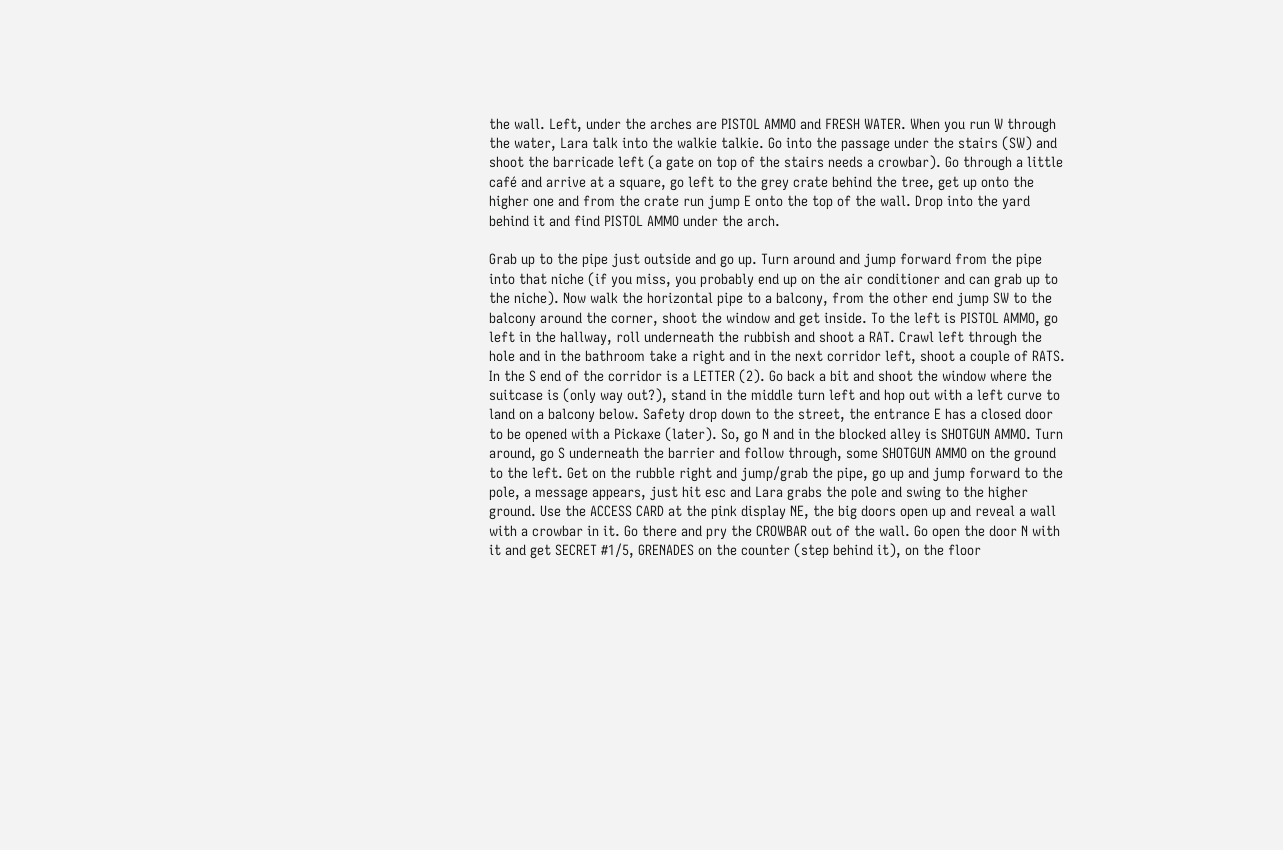the wall. Left, under the arches are PISTOL AMMO and FRESH WATER. When you run W through the water, Lara talk into the walkie talkie. Go into the passage under the stairs (SW) and shoot the barricade left (a gate on top of the stairs needs a crowbar). Go through a little café and arrive at a square, go left to the grey crate behind the tree, get up onto the higher one and from the crate run jump E onto the top of the wall. Drop into the yard behind it and find PISTOL AMMO under the arch.

Grab up to the pipe just outside and go up. Turn around and jump forward from the pipe into that niche (if you miss, you probably end up on the air conditioner and can grab up to the niche). Now walk the horizontal pipe to a balcony, from the other end jump SW to the balcony around the corner, shoot the window and get inside. To the left is PISTOL AMMO, go left in the hallway, roll underneath the rubbish and shoot a RAT. Crawl left through the hole and in the bathroom take a right and in the next corridor left, shoot a couple of RATS. In the S end of the corridor is a LETTER (2). Go back a bit and shoot the window where the suitcase is (only way out?), stand in the middle turn left and hop out with a left curve to land on a balcony below. Safety drop down to the street, the entrance E has a closed door to be opened with a Pickaxe (later). So, go N and in the blocked alley is SHOTGUN AMMO. Turn around, go S underneath the barrier and follow through, some SHOTGUN AMMO on the ground to the left. Get on the rubble right and jump/grab the pipe, go up and jump forward to the pole, a message appears, just hit esc and Lara grabs the pole and swing to the higher ground. Use the ACCESS CARD at the pink display NE, the big doors open up and reveal a wall with a crowbar in it. Go there and pry the CROWBAR out of the wall. Go open the door N with it and get SECRET #1/5, GRENADES on the counter (step behind it), on the floor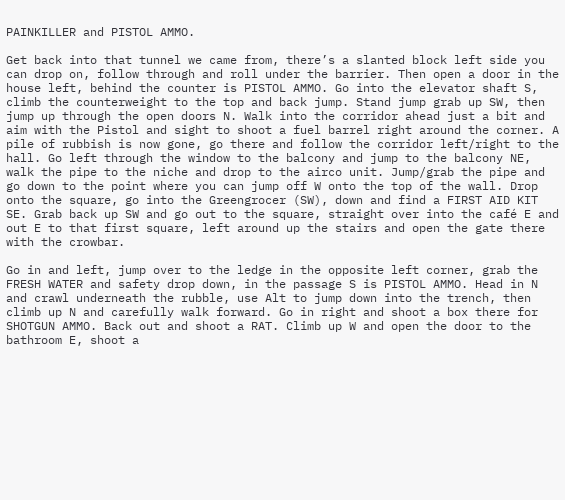PAINKILLER and PISTOL AMMO.

Get back into that tunnel we came from, there’s a slanted block left side you can drop on, follow through and roll under the barrier. Then open a door in the house left, behind the counter is PISTOL AMMO. Go into the elevator shaft S, climb the counterweight to the top and back jump. Stand jump grab up SW, then jump up through the open doors N. Walk into the corridor ahead just a bit and aim with the Pistol and sight to shoot a fuel barrel right around the corner. A pile of rubbish is now gone, go there and follow the corridor left/right to the hall. Go left through the window to the balcony and jump to the balcony NE, walk the pipe to the niche and drop to the airco unit. Jump/grab the pipe and go down to the point where you can jump off W onto the top of the wall. Drop onto the square, go into the Greengrocer (SW), down and find a FIRST AID KIT SE. Grab back up SW and go out to the square, straight over into the café E and out E to that first square, left around up the stairs and open the gate there with the crowbar.

Go in and left, jump over to the ledge in the opposite left corner, grab the FRESH WATER and safety drop down, in the passage S is PISTOL AMMO. Head in N and crawl underneath the rubble, use Alt to jump down into the trench, then climb up N and carefully walk forward. Go in right and shoot a box there for SHOTGUN AMMO. Back out and shoot a RAT. Climb up W and open the door to the bathroom E, shoot a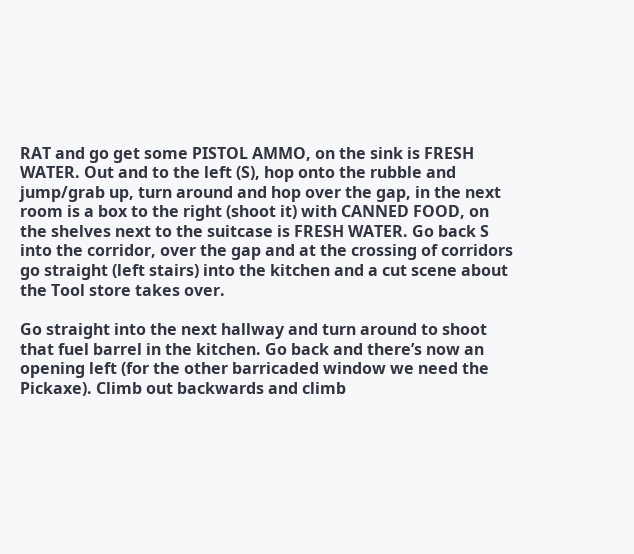RAT and go get some PISTOL AMMO, on the sink is FRESH WATER. Out and to the left (S), hop onto the rubble and jump/grab up, turn around and hop over the gap, in the next room is a box to the right (shoot it) with CANNED FOOD, on the shelves next to the suitcase is FRESH WATER. Go back S into the corridor, over the gap and at the crossing of corridors go straight (left stairs) into the kitchen and a cut scene about the Tool store takes over.

Go straight into the next hallway and turn around to shoot that fuel barrel in the kitchen. Go back and there’s now an opening left (for the other barricaded window we need the Pickaxe). Climb out backwards and climb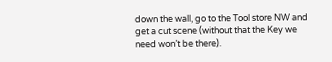down the wall, go to the Tool store NW and get a cut scene (without that the Key we need won’t be there).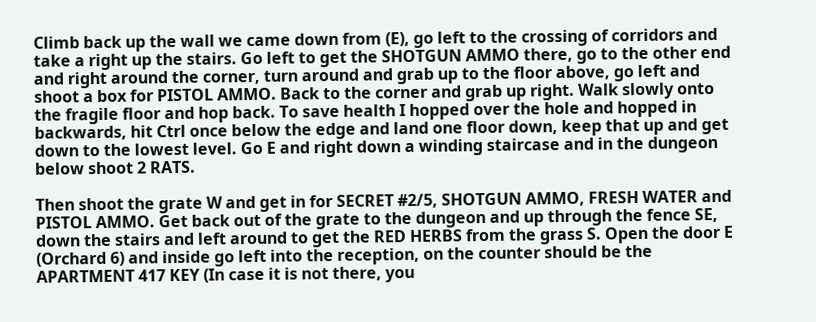Climb back up the wall we came down from (E), go left to the crossing of corridors and take a right up the stairs. Go left to get the SHOTGUN AMMO there, go to the other end and right around the corner, turn around and grab up to the floor above, go left and shoot a box for PISTOL AMMO. Back to the corner and grab up right. Walk slowly onto the fragile floor and hop back. To save health I hopped over the hole and hopped in backwards, hit Ctrl once below the edge and land one floor down, keep that up and get down to the lowest level. Go E and right down a winding staircase and in the dungeon below shoot 2 RATS.

Then shoot the grate W and get in for SECRET #2/5, SHOTGUN AMMO, FRESH WATER and PISTOL AMMO. Get back out of the grate to the dungeon and up through the fence SE, down the stairs and left around to get the RED HERBS from the grass S. Open the door E (Orchard 6) and inside go left into the reception, on the counter should be the APARTMENT 417 KEY (In case it is not there, you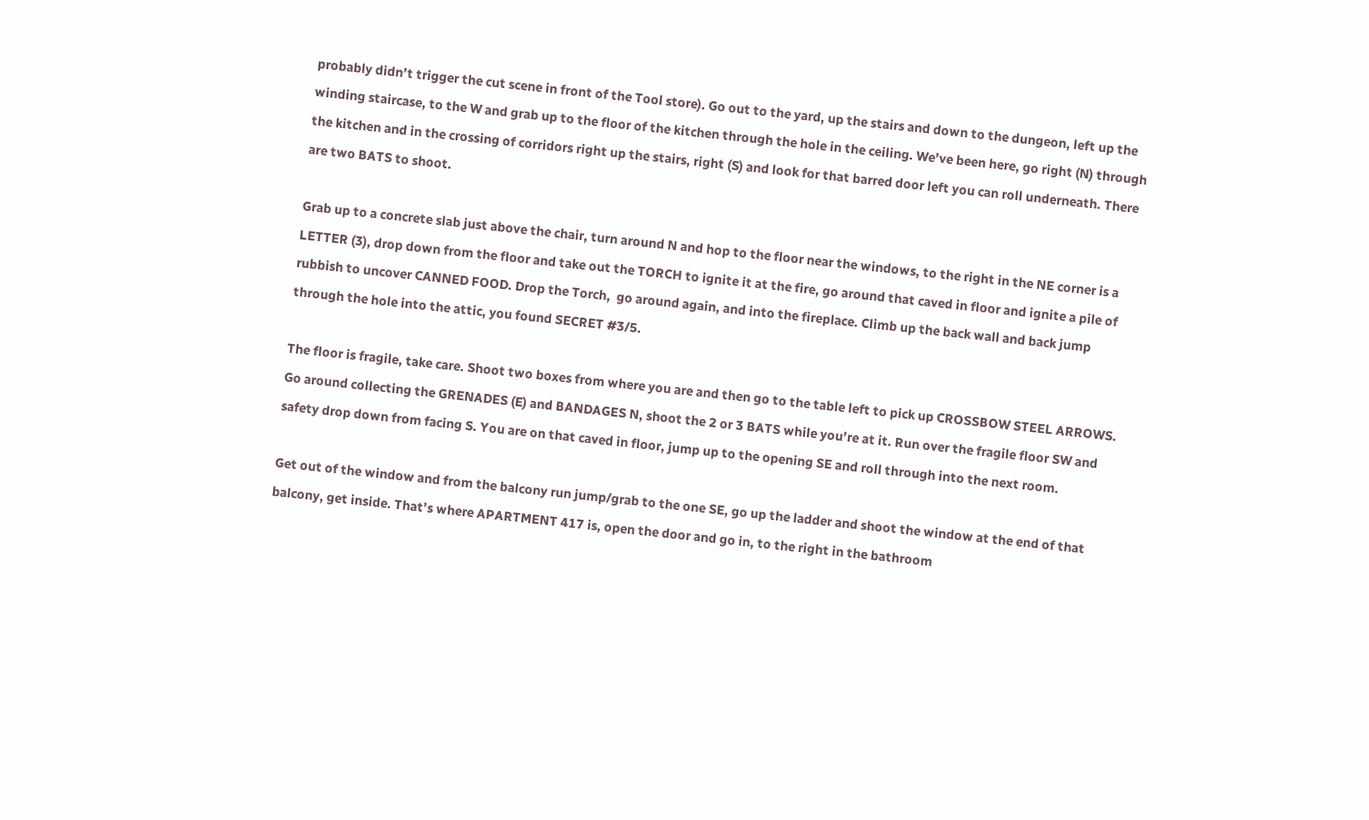probably didn’t trigger the cut scene in front of the Tool store). Go out to the yard, up the stairs and down to the dungeon, left up the winding staircase, to the W and grab up to the floor of the kitchen through the hole in the ceiling. We’ve been here, go right (N) through the kitchen and in the crossing of corridors right up the stairs, right (S) and look for that barred door left you can roll underneath. There are two BATS to shoot.

Grab up to a concrete slab just above the chair, turn around N and hop to the floor near the windows, to the right in the NE corner is a LETTER (3), drop down from the floor and take out the TORCH to ignite it at the fire, go around that caved in floor and ignite a pile of rubbish to uncover CANNED FOOD. Drop the Torch,  go around again, and into the fireplace. Climb up the back wall and back jump through the hole into the attic, you found SECRET #3/5.

The floor is fragile, take care. Shoot two boxes from where you are and then go to the table left to pick up CROSSBOW STEEL ARROWS. Go around collecting the GRENADES (E) and BANDAGES N, shoot the 2 or 3 BATS while you’re at it. Run over the fragile floor SW and safety drop down from facing S. You are on that caved in floor, jump up to the opening SE and roll through into the next room.

Get out of the window and from the balcony run jump/grab to the one SE, go up the ladder and shoot the window at the end of that balcony, get inside. That’s where APARTMENT 417 is, open the door and go in, to the right in the bathroom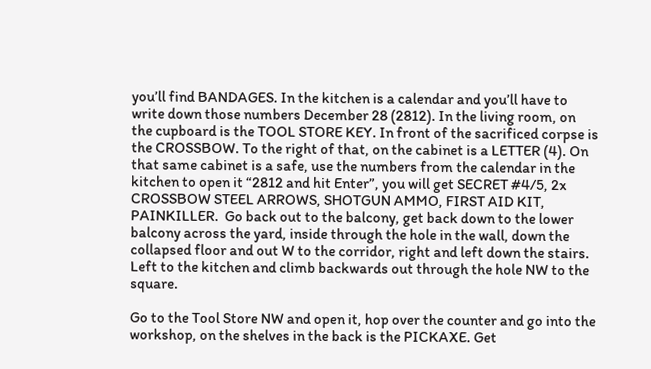you’ll find BANDAGES. In the kitchen is a calendar and you’ll have to write down those numbers December 28 (2812). In the living room, on the cupboard is the TOOL STORE KEY. In front of the sacrificed corpse is the CROSSBOW. To the right of that, on the cabinet is a LETTER (4). On that same cabinet is a safe, use the numbers from the calendar in the kitchen to open it “2812 and hit Enter”, you will get SECRET #4/5, 2x CROSSBOW STEEL ARROWS, SHOTGUN AMMO, FIRST AID KIT, PAINKILLER.  Go back out to the balcony, get back down to the lower balcony across the yard, inside through the hole in the wall, down the collapsed floor and out W to the corridor, right and left down the stairs. Left to the kitchen and climb backwards out through the hole NW to the square.

Go to the Tool Store NW and open it, hop over the counter and go into the workshop, on the shelves in the back is the PICKAXE. Get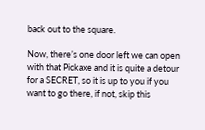back out to the square.

Now, there’s one door left we can open with that Pickaxe and it is quite a detour for a SECRET, so it is up to you if you want to go there, if not, skip this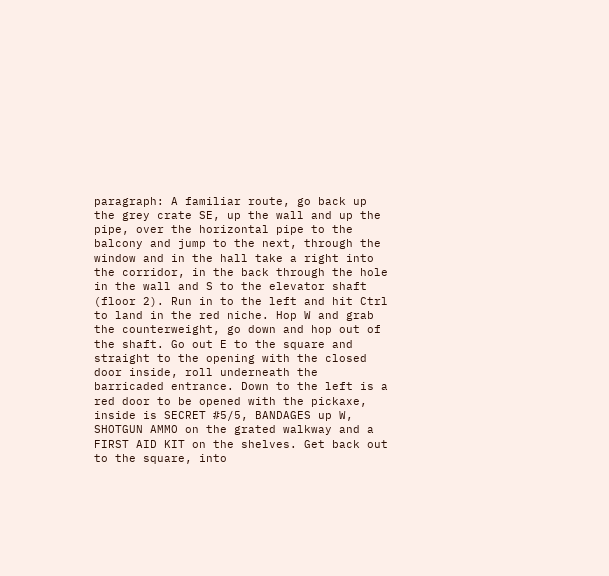paragraph: A familiar route, go back up the grey crate SE, up the wall and up the pipe, over the horizontal pipe to the balcony and jump to the next, through the window and in the hall take a right into the corridor, in the back through the hole in the wall and S to the elevator shaft (floor 2). Run in to the left and hit Ctrl to land in the red niche. Hop W and grab the counterweight, go down and hop out of the shaft. Go out E to the square and straight to the opening with the closed door inside, roll underneath the barricaded entrance. Down to the left is a red door to be opened with the pickaxe, inside is SECRET #5/5, BANDAGES up W, SHOTGUN AMMO on the grated walkway and a FIRST AID KIT on the shelves. Get back out to the square, into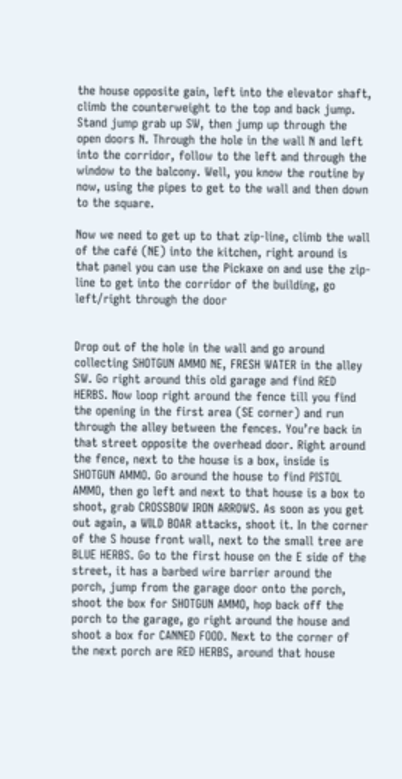the house opposite gain, left into the elevator shaft, climb the counterweight to the top and back jump. Stand jump grab up SW, then jump up through the open doors N. Through the hole in the wall N and left into the corridor, follow to the left and through the window to the balcony. Well, you know the routine by now, using the pipes to get to the wall and then down to the square.

Now we need to get up to that zip-line, climb the wall of the café (NE) into the kitchen, right around is that panel you can use the Pickaxe on and use the zip-line to get into the corridor of the building, go left/right through the door


Drop out of the hole in the wall and go around collecting SHOTGUN AMMO NE, FRESH WATER in the alley SW. Go right around this old garage and find RED HERBS. Now loop right around the fence till you find the opening in the first area (SE corner) and run through the alley between the fences. You’re back in that street opposite the overhead door. Right around the fence, next to the house is a box, inside is SHOTGUN AMMO. Go around the house to find PISTOL AMMO, then go left and next to that house is a box to shoot, grab CROSSBOW IRON ARROWS. As soon as you get out again, a WILD BOAR attacks, shoot it. In the corner of the S house front wall, next to the small tree are BLUE HERBS. Go to the first house on the E side of the street, it has a barbed wire barrier around the porch, jump from the garage door onto the porch, shoot the box for SHOTGUN AMMO, hop back off the porch to the garage, go right around the house and shoot a box for CANNED FOOD. Next to the corner of the next porch are RED HERBS, around that house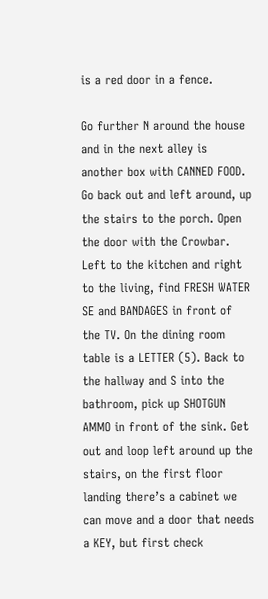is a red door in a fence.

Go further N around the house and in the next alley is another box with CANNED FOOD. Go back out and left around, up the stairs to the porch. Open the door with the Crowbar. Left to the kitchen and right to the living, find FRESH WATER SE and BANDAGES in front of the TV. On the dining room table is a LETTER (5). Back to the hallway and S into the bathroom, pick up SHOTGUN AMMO in front of the sink. Get out and loop left around up the stairs, on the first floor landing there’s a cabinet we can move and a door that needs a KEY, but first check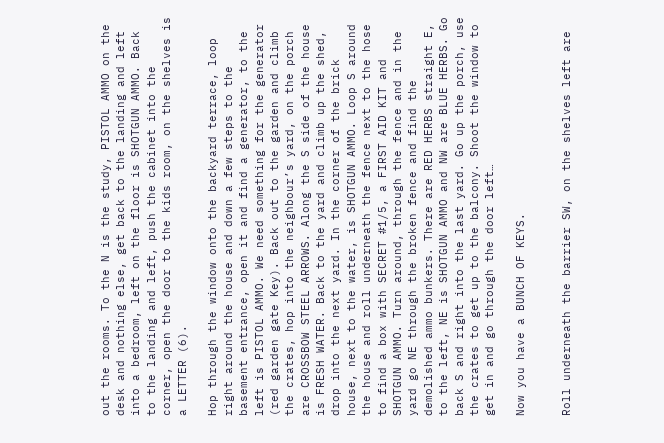out the rooms. To the N is the study, PISTOL AMMO on the desk and nothing else, get back to the landing and left into a bedroom, left on the floor is SHOTGUN AMMO. Back to the landing and left, push the cabinet into the corner, open the door to the kids room, on the shelves is a LETTER (6).

Hop through the window onto the backyard terrace, loop right around the house and down a few steps to the basement entrance, open it and find a generator, to the left is PISTOL AMMO. We need something for the generator (red garden gate Key). Back out to the garden and climb the crates, hop into the neighbour’s yard, on the porch are CROSSBOW STEEL ARROWS. Along the S side of the house is FRESH WATER. Back to the yard and climb up the shed, drop into the next yard. In the corner of the brick house, next to the water, is SHOTGUN AMMO. Loop S around the house and roll underneath the fence next to the hose to find a box with SECRET #1/5, a FIRST AID KIT and SHOTGUN AMMO. Turn around, through the fence and in the yard go NE through the broken fence and find the demolished ammo bunkers. There are RED HERBS straight E, to the left, NE is SHOTGUN AMMO and NW are BLUE HERBS. Go back S and right into the last yard. Go up the porch, use the crates to get up to the balcony. Shoot the window to get in and go through the door left…

Now you have a BUNCH OF KEYS.


Roll underneath the barrier SW, on the shelves left are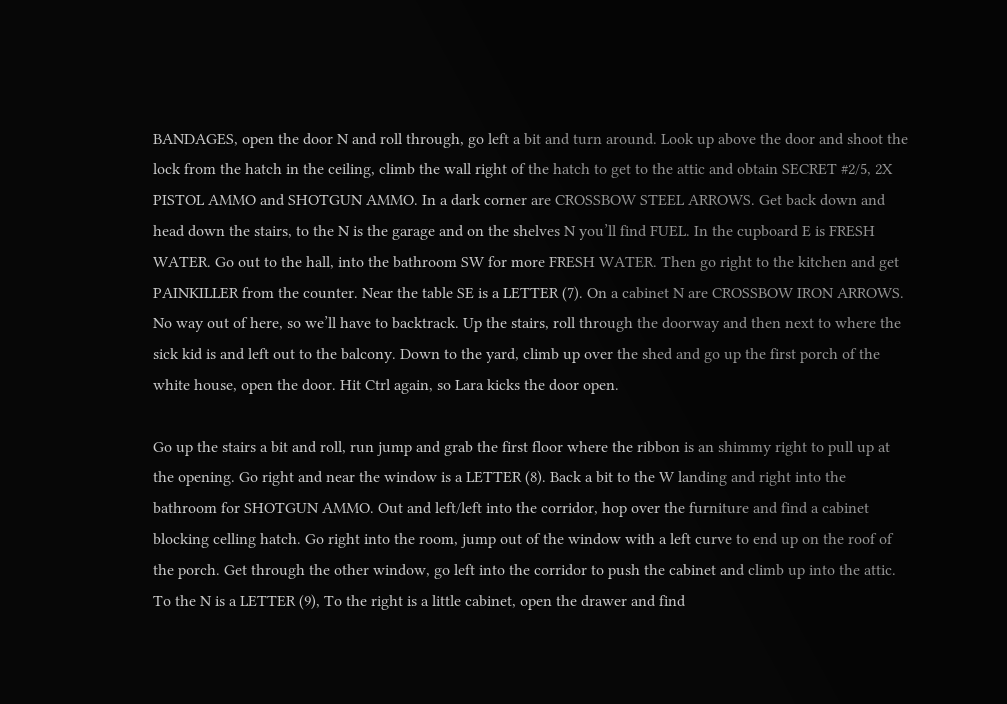BANDAGES, open the door N and roll through, go left a bit and turn around. Look up above the door and shoot the lock from the hatch in the ceiling, climb the wall right of the hatch to get to the attic and obtain SECRET #2/5, 2X PISTOL AMMO and SHOTGUN AMMO. In a dark corner are CROSSBOW STEEL ARROWS. Get back down and head down the stairs, to the N is the garage and on the shelves N you’ll find FUEL. In the cupboard E is FRESH WATER. Go out to the hall, into the bathroom SW for more FRESH WATER. Then go right to the kitchen and get PAINKILLER from the counter. Near the table SE is a LETTER (7). On a cabinet N are CROSSBOW IRON ARROWS. No way out of here, so we’ll have to backtrack. Up the stairs, roll through the doorway and then next to where the sick kid is and left out to the balcony. Down to the yard, climb up over the shed and go up the first porch of the white house, open the door. Hit Ctrl again, so Lara kicks the door open.

Go up the stairs a bit and roll, run jump and grab the first floor where the ribbon is an shimmy right to pull up at the opening. Go right and near the window is a LETTER (8). Back a bit to the W landing and right into the bathroom for SHOTGUN AMMO. Out and left/left into the corridor, hop over the furniture and find a cabinet blocking celling hatch. Go right into the room, jump out of the window with a left curve to end up on the roof of the porch. Get through the other window, go left into the corridor to push the cabinet and climb up into the attic. To the N is a LETTER (9), To the right is a little cabinet, open the drawer and find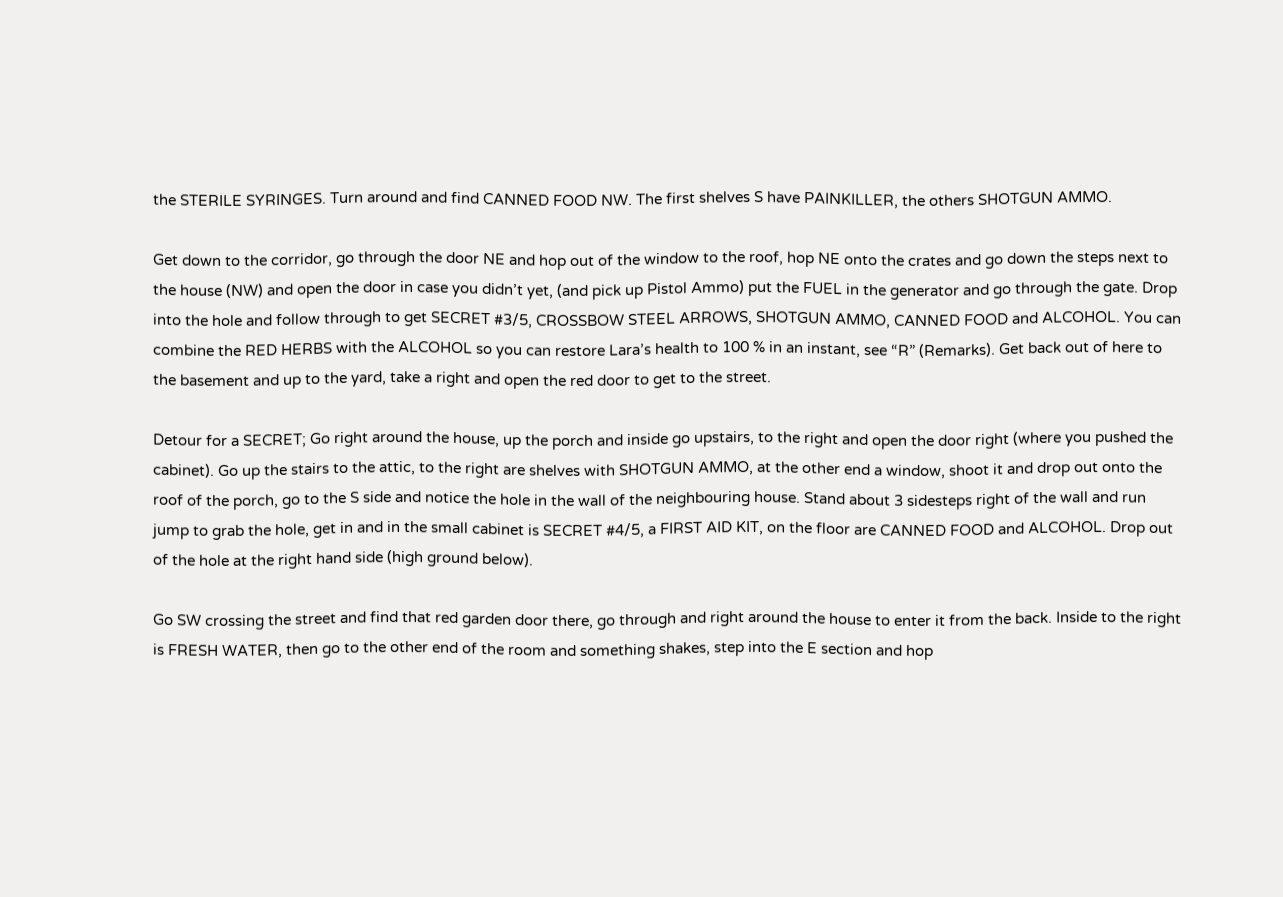the STERILE SYRINGES. Turn around and find CANNED FOOD NW. The first shelves S have PAINKILLER, the others SHOTGUN AMMO.

Get down to the corridor, go through the door NE and hop out of the window to the roof, hop NE onto the crates and go down the steps next to the house (NW) and open the door in case you didn’t yet, (and pick up Pistol Ammo) put the FUEL in the generator and go through the gate. Drop into the hole and follow through to get SECRET #3/5, CROSSBOW STEEL ARROWS, SHOTGUN AMMO, CANNED FOOD and ALCOHOL. You can combine the RED HERBS with the ALCOHOL so you can restore Lara’s health to 100 % in an instant, see “R” (Remarks). Get back out of here to the basement and up to the yard, take a right and open the red door to get to the street.

Detour for a SECRET; Go right around the house, up the porch and inside go upstairs, to the right and open the door right (where you pushed the cabinet). Go up the stairs to the attic, to the right are shelves with SHOTGUN AMMO, at the other end a window, shoot it and drop out onto the roof of the porch, go to the S side and notice the hole in the wall of the neighbouring house. Stand about 3 sidesteps right of the wall and run jump to grab the hole, get in and in the small cabinet is SECRET #4/5, a FIRST AID KIT, on the floor are CANNED FOOD and ALCOHOL. Drop out of the hole at the right hand side (high ground below).

Go SW crossing the street and find that red garden door there, go through and right around the house to enter it from the back. Inside to the right is FRESH WATER, then go to the other end of the room and something shakes, step into the E section and hop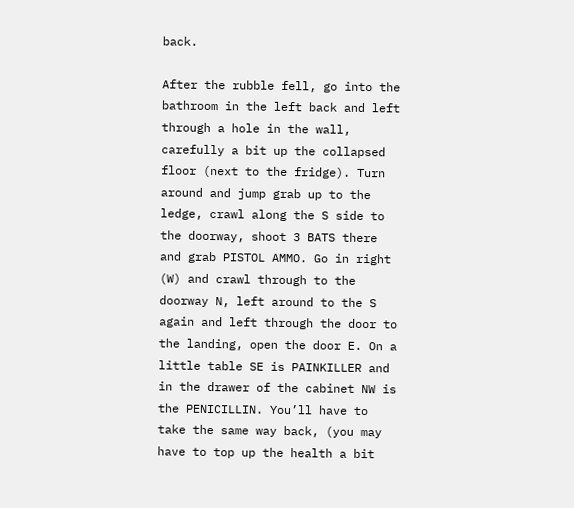back.

After the rubble fell, go into the bathroom in the left back and left through a hole in the wall, carefully a bit up the collapsed floor (next to the fridge). Turn around and jump grab up to the ledge, crawl along the S side to the doorway, shoot 3 BATS there and grab PISTOL AMMO. Go in right (W) and crawl through to the doorway N, left around to the S again and left through the door to the landing, open the door E. On a little table SE is PAINKILLER and in the drawer of the cabinet NW is the PENICILLIN. You’ll have to take the same way back, (you may have to top up the health a bit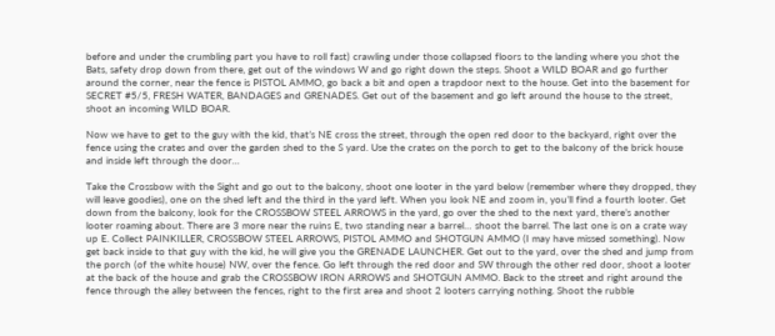before and under the crumbling part you have to roll fast) crawling under those collapsed floors to the landing where you shot the Bats, safety drop down from there, get out of the windows W and go right down the steps. Shoot a WILD BOAR and go further around the corner, near the fence is PISTOL AMMO, go back a bit and open a trapdoor next to the house. Get into the basement for SECRET #5/5, FRESH WATER, BANDAGES and GRENADES. Get out of the basement and go left around the house to the street, shoot an incoming WILD BOAR.

Now we have to get to the guy with the kid, that’s NE cross the street, through the open red door to the backyard, right over the fence using the crates and over the garden shed to the S yard. Use the crates on the porch to get to the balcony of the brick house and inside left through the door…

Take the Crossbow with the Sight and go out to the balcony, shoot one looter in the yard below (remember where they dropped, they will leave goodies), one on the shed left and the third in the yard left. When you look NE and zoom in, you’ll find a fourth looter. Get down from the balcony, look for the CROSSBOW STEEL ARROWS in the yard, go over the shed to the next yard, there’s another looter roaming about. There are 3 more near the ruins E, two standing near a barrel… shoot the barrel. The last one is on a crate way up E. Collect PAINKILLER, CROSSBOW STEEL ARROWS, PISTOL AMMO and SHOTGUN AMMO (I may have missed something). Now get back inside to that guy with the kid, he will give you the GRENADE LAUNCHER. Get out to the yard, over the shed and jump from the porch (of the white house) NW, over the fence. Go left through the red door and SW through the other red door, shoot a looter at the back of the house and grab the CROSSBOW IRON ARROWS and SHOTGUN AMMO. Back to the street and right around the fence through the alley between the fences, right to the first area and shoot 2 looters carrying nothing. Shoot the rubble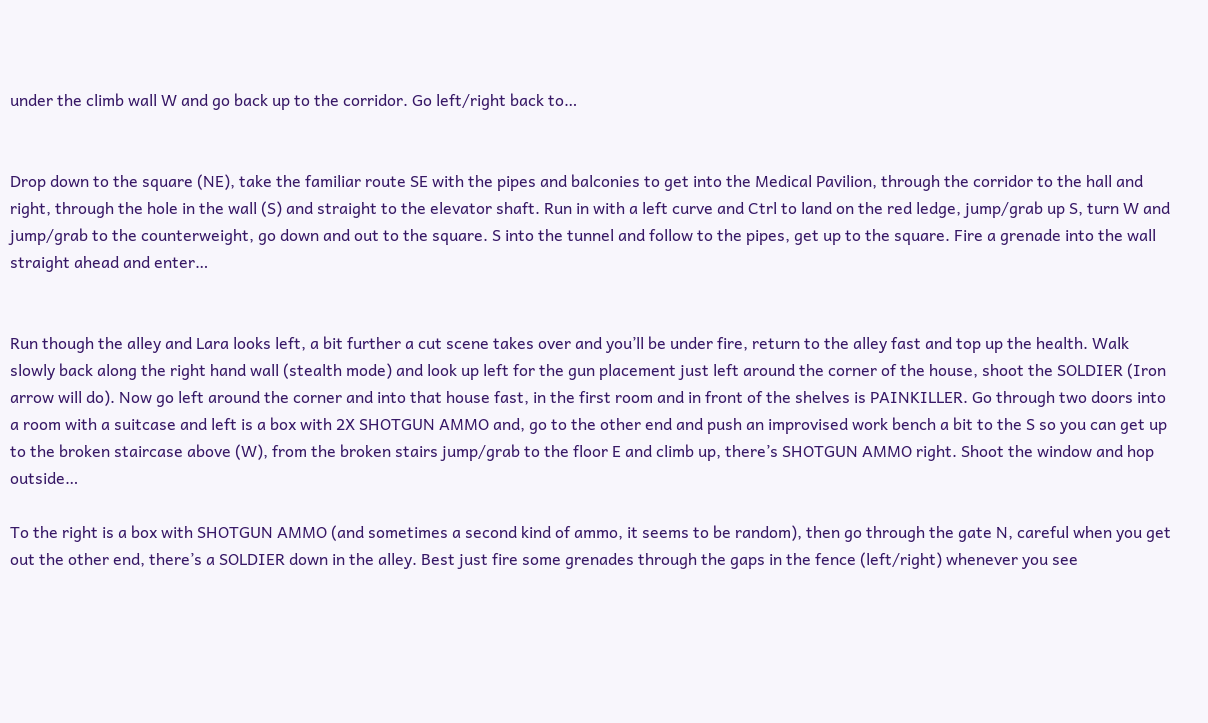under the climb wall W and go back up to the corridor. Go left/right back to…


Drop down to the square (NE), take the familiar route SE with the pipes and balconies to get into the Medical Pavilion, through the corridor to the hall and right, through the hole in the wall (S) and straight to the elevator shaft. Run in with a left curve and Ctrl to land on the red ledge, jump/grab up S, turn W and jump/grab to the counterweight, go down and out to the square. S into the tunnel and follow to the pipes, get up to the square. Fire a grenade into the wall straight ahead and enter…


Run though the alley and Lara looks left, a bit further a cut scene takes over and you’ll be under fire, return to the alley fast and top up the health. Walk slowly back along the right hand wall (stealth mode) and look up left for the gun placement just left around the corner of the house, shoot the SOLDIER (Iron arrow will do). Now go left around the corner and into that house fast, in the first room and in front of the shelves is PAINKILLER. Go through two doors into a room with a suitcase and left is a box with 2X SHOTGUN AMMO and, go to the other end and push an improvised work bench a bit to the S so you can get up to the broken staircase above (W), from the broken stairs jump/grab to the floor E and climb up, there’s SHOTGUN AMMO right. Shoot the window and hop outside…

To the right is a box with SHOTGUN AMMO (and sometimes a second kind of ammo, it seems to be random), then go through the gate N, careful when you get out the other end, there’s a SOLDIER down in the alley. Best just fire some grenades through the gaps in the fence (left/right) whenever you see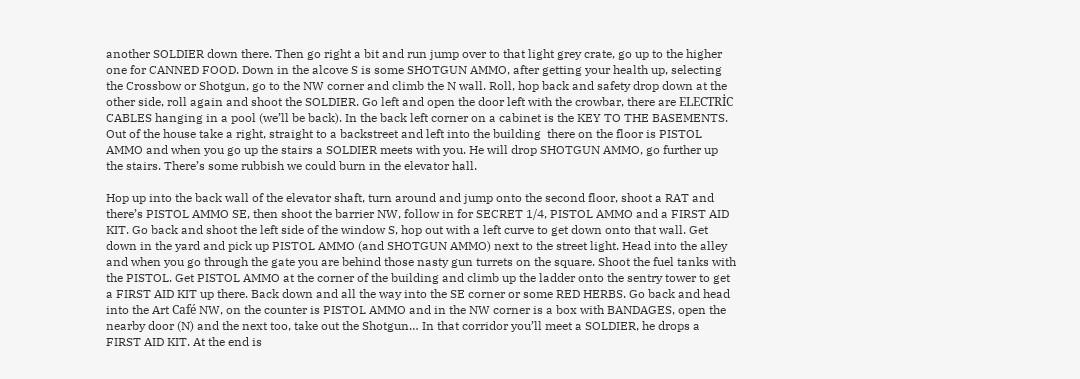another SOLDIER down there. Then go right a bit and run jump over to that light grey crate, go up to the higher one for CANNED FOOD. Down in the alcove S is some SHOTGUN AMMO, after getting your health up, selecting the Crossbow or Shotgun, go to the NW corner and climb the N wall. Roll, hop back and safety drop down at the other side, roll again and shoot the SOLDIER. Go left and open the door left with the crowbar, there are ELECTRİC CABLES hanging in a pool (we’ll be back). In the back left corner on a cabinet is the KEY TO THE BASEMENTS. Out of the house take a right, straight to a backstreet and left into the building  there on the floor is PISTOL AMMO and when you go up the stairs a SOLDIER meets with you. He will drop SHOTGUN AMMO, go further up the stairs. There’s some rubbish we could burn in the elevator hall.

Hop up into the back wall of the elevator shaft, turn around and jump onto the second floor, shoot a RAT and there’s PISTOL AMMO SE, then shoot the barrier NW, follow in for SECRET 1/4, PISTOL AMMO and a FIRST AID KIT. Go back and shoot the left side of the window S, hop out with a left curve to get down onto that wall. Get down in the yard and pick up PISTOL AMMO (and SHOTGUN AMMO) next to the street light. Head into the alley and when you go through the gate you are behind those nasty gun turrets on the square. Shoot the fuel tanks with the PISTOL. Get PISTOL AMMO at the corner of the building and climb up the ladder onto the sentry tower to get a FIRST AID KIT up there. Back down and all the way into the SE corner or some RED HERBS. Go back and head into the Art Café NW, on the counter is PISTOL AMMO and in the NW corner is a box with BANDAGES, open the nearby door (N) and the next too, take out the Shotgun… In that corridor you’ll meet a SOLDIER, he drops a FIRST AID KIT. At the end is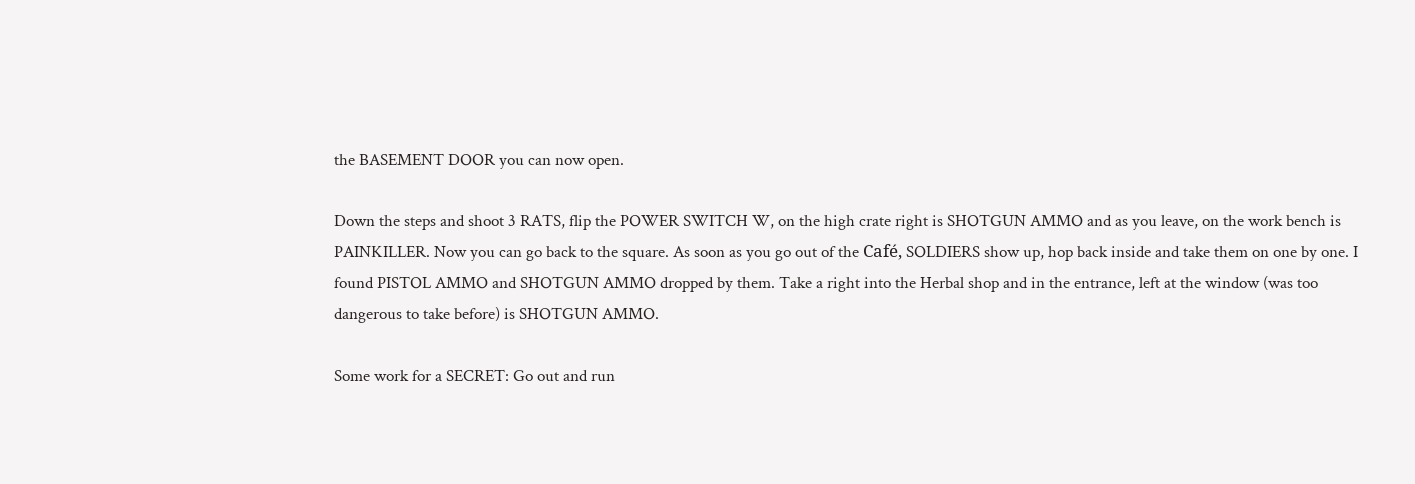the BASEMENT DOOR you can now open.

Down the steps and shoot 3 RATS, flip the POWER SWITCH W, on the high crate right is SHOTGUN AMMO and as you leave, on the work bench is PAINKILLER. Now you can go back to the square. As soon as you go out of the Café, SOLDIERS show up, hop back inside and take them on one by one. I found PISTOL AMMO and SHOTGUN AMMO dropped by them. Take a right into the Herbal shop and in the entrance, left at the window (was too dangerous to take before) is SHOTGUN AMMO.

Some work for a SECRET: Go out and run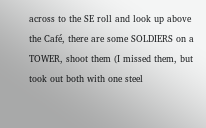across to the SE roll and look up above the Café, there are some SOLDIERS on a TOWER, shoot them (I missed them, but took out both with one steel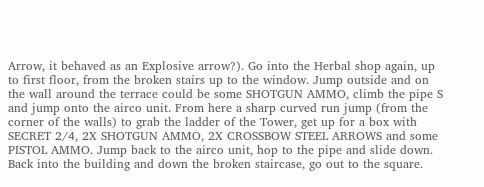Arrow, it behaved as an Explosive arrow?). Go into the Herbal shop again, up to first floor, from the broken stairs up to the window. Jump outside and on the wall around the terrace could be some SHOTGUN AMMO, climb the pipe S and jump onto the airco unit. From here a sharp curved run jump (from the corner of the walls) to grab the ladder of the Tower, get up for a box with SECRET 2/4, 2X SHOTGUN AMMO, 2X CROSSBOW STEEL ARROWS and some PISTOL AMMO. Jump back to the airco unit, hop to the pipe and slide down. Back into the building and down the broken staircase, go out to the square.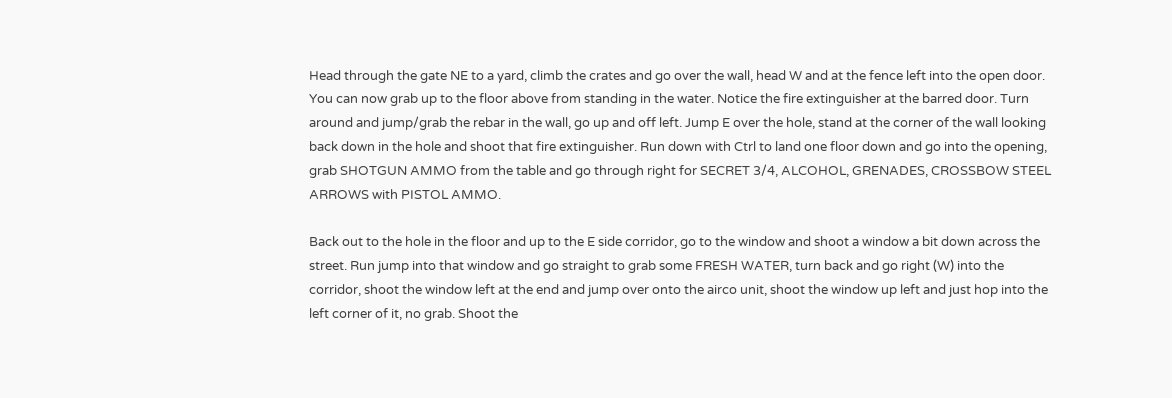Head through the gate NE to a yard, climb the crates and go over the wall, head W and at the fence left into the open door. You can now grab up to the floor above from standing in the water. Notice the fire extinguisher at the barred door. Turn around and jump/grab the rebar in the wall, go up and off left. Jump E over the hole, stand at the corner of the wall looking back down in the hole and shoot that fire extinguisher. Run down with Ctrl to land one floor down and go into the opening, grab SHOTGUN AMMO from the table and go through right for SECRET 3/4, ALCOHOL, GRENADES, CROSSBOW STEEL ARROWS with PISTOL AMMO.

Back out to the hole in the floor and up to the E side corridor, go to the window and shoot a window a bit down across the street. Run jump into that window and go straight to grab some FRESH WATER, turn back and go right (W) into the corridor, shoot the window left at the end and jump over onto the airco unit, shoot the window up left and just hop into the left corner of it, no grab. Shoot the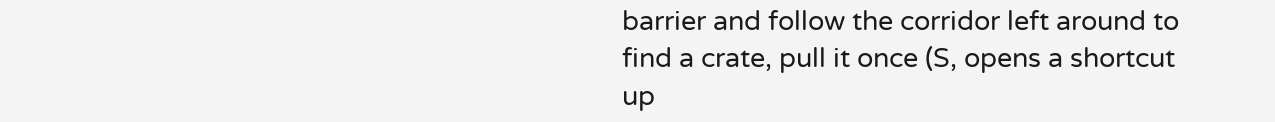barrier and follow the corridor left around to find a crate, pull it once (S, opens a shortcut up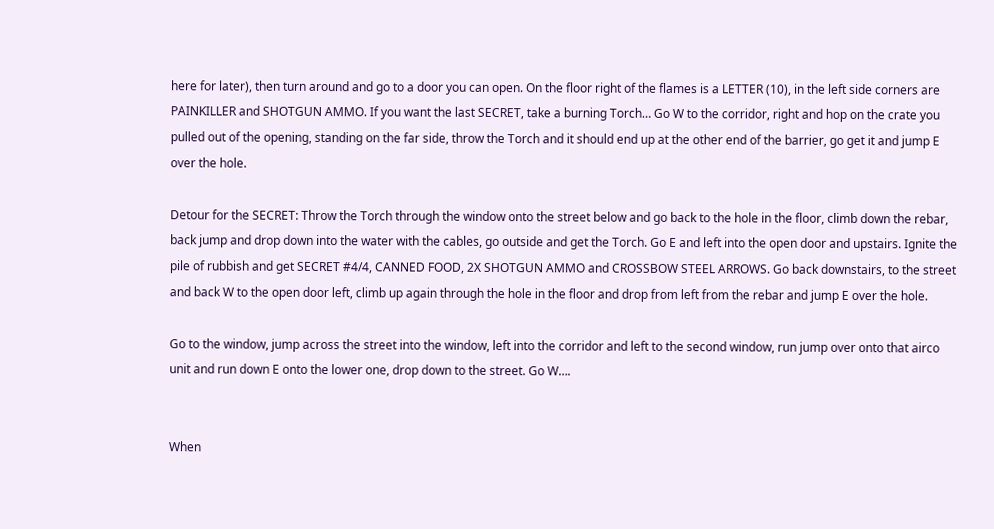here for later), then turn around and go to a door you can open. On the floor right of the flames is a LETTER (10), in the left side corners are PAINKILLER and SHOTGUN AMMO. If you want the last SECRET, take a burning Torch… Go W to the corridor, right and hop on the crate you pulled out of the opening, standing on the far side, throw the Torch and it should end up at the other end of the barrier, go get it and jump E over the hole.

Detour for the SECRET: Throw the Torch through the window onto the street below and go back to the hole in the floor, climb down the rebar, back jump and drop down into the water with the cables, go outside and get the Torch. Go E and left into the open door and upstairs. Ignite the pile of rubbish and get SECRET #4/4, CANNED FOOD, 2X SHOTGUN AMMO and CROSSBOW STEEL ARROWS. Go back downstairs, to the street and back W to the open door left, climb up again through the hole in the floor and drop from left from the rebar and jump E over the hole.

Go to the window, jump across the street into the window, left into the corridor and left to the second window, run jump over onto that airco unit and run down E onto the lower one, drop down to the street. Go W….


When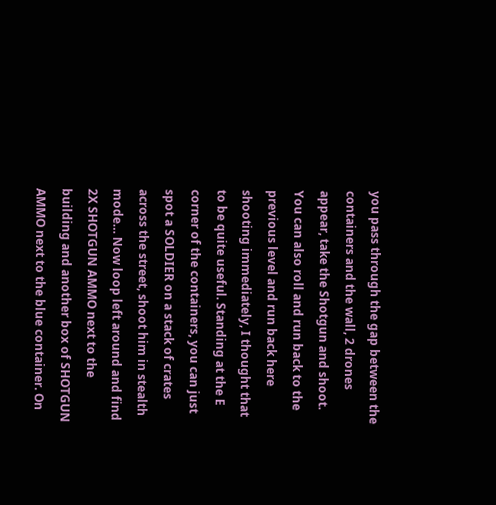you pass through the gap between the containers and the wall, 2 drones appear, take the Shotgun and shoot. You can also roll and run back to the previous level and run back here shooting immediately, I thought that to be quite useful. Standing at the E corner of the containers, you can just spot a SOLDIER on a stack of crates across the street, shoot him in stealth mode… Now loop left around and find 2X SHOTGUN AMMO next to the building and another box of SHOTGUN AMMO next to the blue container. On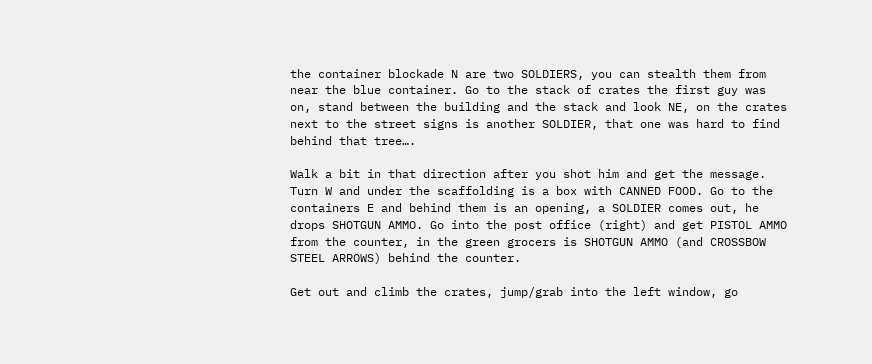the container blockade N are two SOLDIERS, you can stealth them from near the blue container. Go to the stack of crates the first guy was on, stand between the building and the stack and look NE, on the crates next to the street signs is another SOLDIER, that one was hard to find behind that tree….

Walk a bit in that direction after you shot him and get the message. Turn W and under the scaffolding is a box with CANNED FOOD. Go to the containers E and behind them is an opening, a SOLDIER comes out, he drops SHOTGUN AMMO. Go into the post office (right) and get PISTOL AMMO from the counter, in the green grocers is SHOTGUN AMMO (and CROSSBOW STEEL ARROWS) behind the counter.

Get out and climb the crates, jump/grab into the left window, go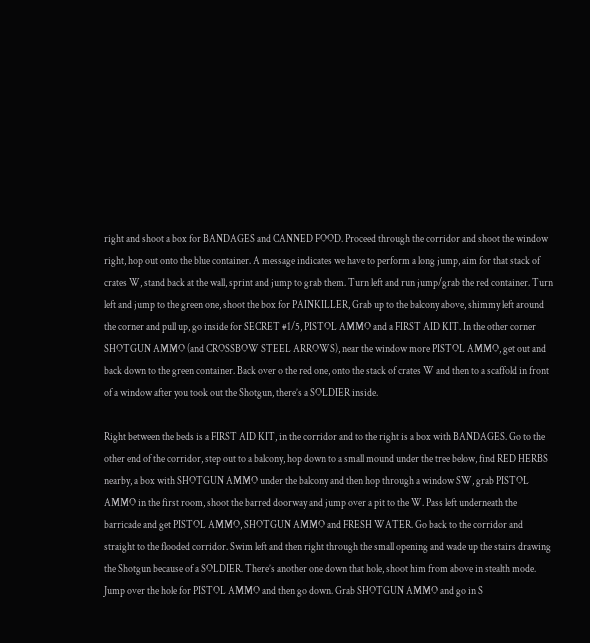right and shoot a box for BANDAGES and CANNED FOOD. Proceed through the corridor and shoot the window right, hop out onto the blue container. A message indicates we have to perform a long jump, aim for that stack of crates W, stand back at the wall, sprint and jump to grab them. Turn left and run jump/grab the red container. Turn left and jump to the green one, shoot the box for PAINKILLER, Grab up to the balcony above, shimmy left around the corner and pull up, go inside for SECRET #1/5, PISTOL AMMO and a FIRST AID KIT. In the other corner SHOTGUN AMMO (and CROSSBOW STEEL ARROWS), near the window more PISTOL AMMO, get out and back down to the green container. Back over o the red one, onto the stack of crates W and then to a scaffold in front of a window after you took out the Shotgun, there’s a SOLDIER inside.

Right between the beds is a FIRST AID KIT, in the corridor and to the right is a box with BANDAGES. Go to the other end of the corridor, step out to a balcony, hop down to a small mound under the tree below, find RED HERBS nearby, a box with SHOTGUN AMMO under the balcony and then hop through a window SW, grab PISTOL AMMO in the first room, shoot the barred doorway and jump over a pit to the W. Pass left underneath the barricade and get PISTOL AMMO, SHOTGUN AMMO and FRESH WATER. Go back to the corridor and straight to the flooded corridor. Swim left and then right through the small opening and wade up the stairs drawing the Shotgun because of a SOLDIER. There’s another one down that hole, shoot him from above in stealth mode. Jump over the hole for PISTOL AMMO and then go down. Grab SHOTGUN AMMO and go in S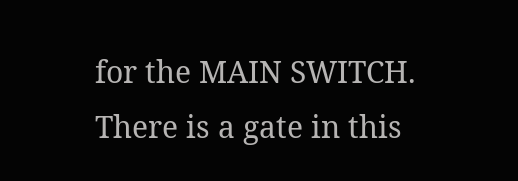for the MAIN SWITCH. There is a gate in this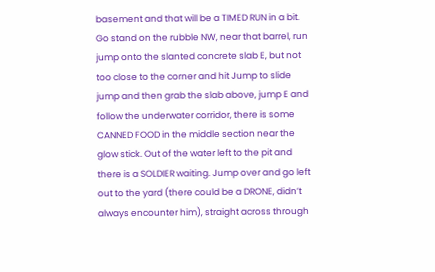basement and that will be a TIMED RUN in a bit. Go stand on the rubble NW, near that barrel, run jump onto the slanted concrete slab E, but not too close to the corner and hit Jump to slide jump and then grab the slab above, jump E and follow the underwater corridor, there is some CANNED FOOD in the middle section near the glow stick. Out of the water left to the pit and there is a SOLDIER waiting. Jump over and go left out to the yard (there could be a DRONE, didn’t always encounter him), straight across through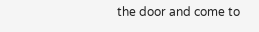the door and come to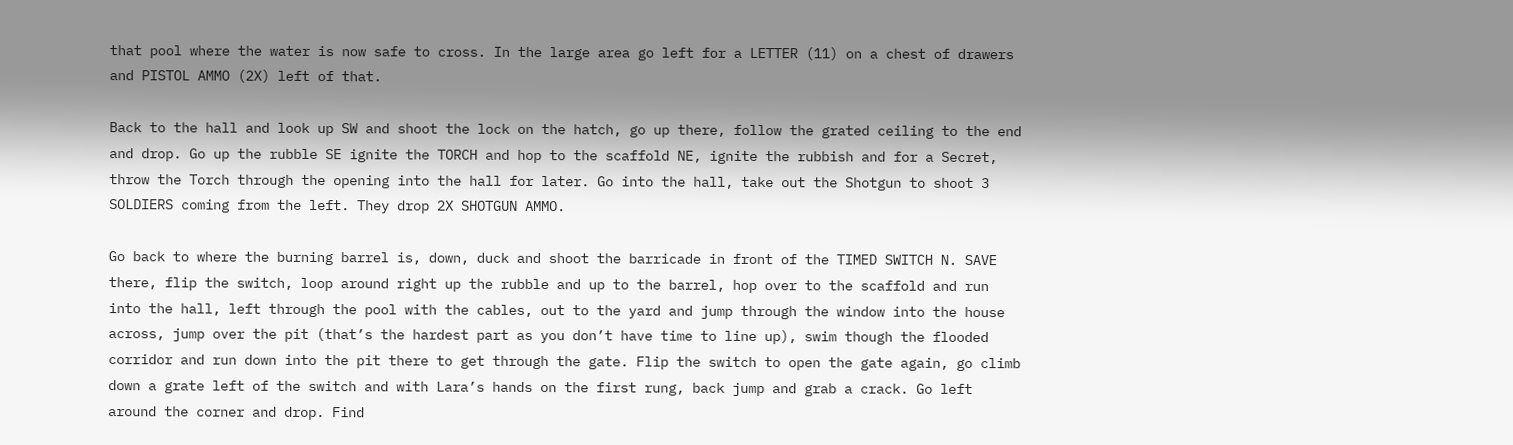that pool where the water is now safe to cross. In the large area go left for a LETTER (11) on a chest of drawers and PISTOL AMMO (2X) left of that.

Back to the hall and look up SW and shoot the lock on the hatch, go up there, follow the grated ceiling to the end and drop. Go up the rubble SE ignite the TORCH and hop to the scaffold NE, ignite the rubbish and for a Secret, throw the Torch through the opening into the hall for later. Go into the hall, take out the Shotgun to shoot 3 SOLDIERS coming from the left. They drop 2X SHOTGUN AMMO.

Go back to where the burning barrel is, down, duck and shoot the barricade in front of the TIMED SWITCH N. SAVE there, flip the switch, loop around right up the rubble and up to the barrel, hop over to the scaffold and run into the hall, left through the pool with the cables, out to the yard and jump through the window into the house across, jump over the pit (that’s the hardest part as you don’t have time to line up), swim though the flooded corridor and run down into the pit there to get through the gate. Flip the switch to open the gate again, go climb down a grate left of the switch and with Lara’s hands on the first rung, back jump and grab a crack. Go left around the corner and drop. Find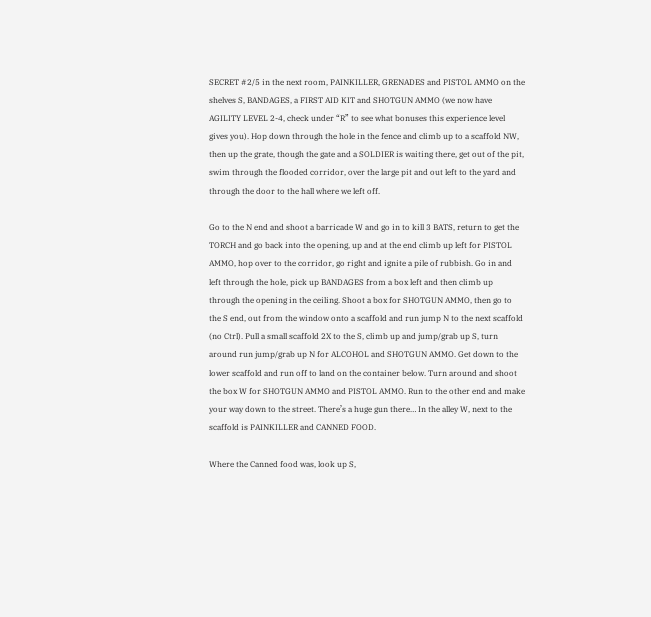SECRET #2/5 in the next room, PAINKILLER, GRENADES and PISTOL AMMO on the shelves S, BANDAGES, a FIRST AID KIT and SHOTGUN AMMO (we now have AGILITY LEVEL 2-4, check under “R” to see what bonuses this experience level gives you). Hop down through the hole in the fence and climb up to a scaffold NW, then up the grate, though the gate and a SOLDIER is waiting there, get out of the pit, swim through the flooded corridor, over the large pit and out left to the yard and through the door to the hall where we left off.

Go to the N end and shoot a barricade W and go in to kill 3 BATS, return to get the TORCH and go back into the opening, up and at the end climb up left for PISTOL AMMO, hop over to the corridor, go right and ignite a pile of rubbish. Go in and left through the hole, pick up BANDAGES from a box left and then climb up through the opening in the ceiling. Shoot a box for SHOTGUN AMMO, then go to the S end, out from the window onto a scaffold and run jump N to the next scaffold (no Ctrl). Pull a small scaffold 2X to the S, climb up and jump/grab up S, turn around run jump/grab up N for ALCOHOL and SHOTGUN AMMO. Get down to the lower scaffold and run off to land on the container below. Turn around and shoot the box W for SHOTGUN AMMO and PISTOL AMMO. Run to the other end and make your way down to the street. There’s a huge gun there… In the alley W, next to the scaffold is PAINKILLER and CANNED FOOD.

Where the Canned food was, look up S,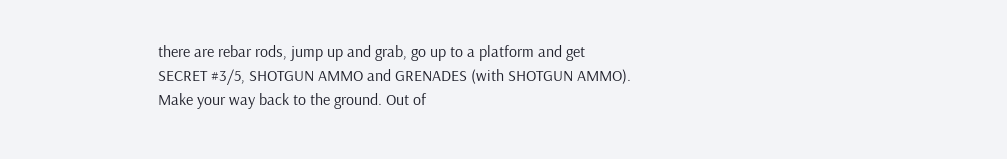there are rebar rods, jump up and grab, go up to a platform and get SECRET #3/5, SHOTGUN AMMO and GRENADES (with SHOTGUN AMMO). Make your way back to the ground. Out of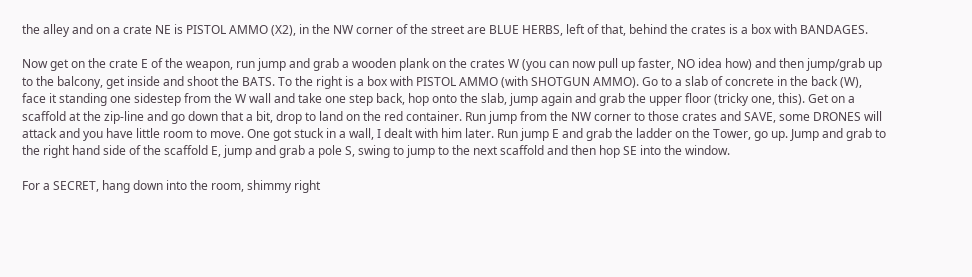the alley and on a crate NE is PISTOL AMMO (X2), in the NW corner of the street are BLUE HERBS, left of that, behind the crates is a box with BANDAGES.

Now get on the crate E of the weapon, run jump and grab a wooden plank on the crates W (you can now pull up faster, NO idea how) and then jump/grab up to the balcony, get inside and shoot the BATS. To the right is a box with PISTOL AMMO (with SHOTGUN AMMO). Go to a slab of concrete in the back (W), face it standing one sidestep from the W wall and take one step back, hop onto the slab, jump again and grab the upper floor (tricky one, this). Get on a scaffold at the zip-line and go down that a bit, drop to land on the red container. Run jump from the NW corner to those crates and SAVE, some DRONES will attack and you have little room to move. One got stuck in a wall, I dealt with him later. Run jump E and grab the ladder on the Tower, go up. Jump and grab to the right hand side of the scaffold E, jump and grab a pole S, swing to jump to the next scaffold and then hop SE into the window.

For a SECRET, hang down into the room, shimmy right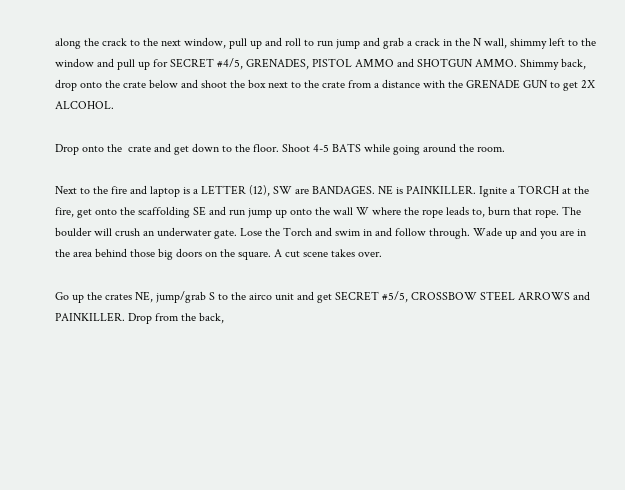along the crack to the next window, pull up and roll to run jump and grab a crack in the N wall, shimmy left to the window and pull up for SECRET #4/5, GRENADES, PISTOL AMMO and SHOTGUN AMMO. Shimmy back, drop onto the crate below and shoot the box next to the crate from a distance with the GRENADE GUN to get 2X ALCOHOL.

Drop onto the  crate and get down to the floor. Shoot 4-5 BATS while going around the room.

Next to the fire and laptop is a LETTER (12), SW are BANDAGES. NE is PAINKILLER. Ignite a TORCH at the fire, get onto the scaffolding SE and run jump up onto the wall W where the rope leads to, burn that rope. The boulder will crush an underwater gate. Lose the Torch and swim in and follow through. Wade up and you are in the area behind those big doors on the square. A cut scene takes over.

Go up the crates NE, jump/grab S to the airco unit and get SECRET #5/5, CROSSBOW STEEL ARROWS and PAINKILLER. Drop from the back,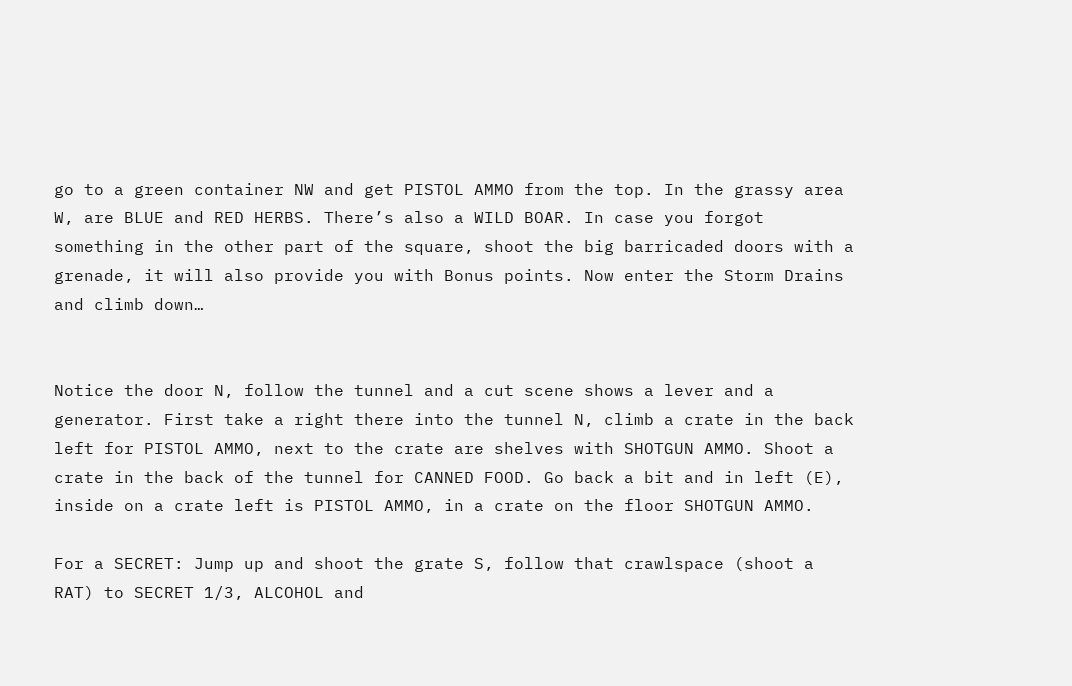go to a green container NW and get PISTOL AMMO from the top. In the grassy area W, are BLUE and RED HERBS. There’s also a WILD BOAR. In case you forgot something in the other part of the square, shoot the big barricaded doors with a grenade, it will also provide you with Bonus points. Now enter the Storm Drains and climb down…


Notice the door N, follow the tunnel and a cut scene shows a lever and a generator. First take a right there into the tunnel N, climb a crate in the back left for PISTOL AMMO, next to the crate are shelves with SHOTGUN AMMO. Shoot a crate in the back of the tunnel for CANNED FOOD. Go back a bit and in left (E), inside on a crate left is PISTOL AMMO, in a crate on the floor SHOTGUN AMMO.

For a SECRET: Jump up and shoot the grate S, follow that crawlspace (shoot a RAT) to SECRET 1/3, ALCOHOL and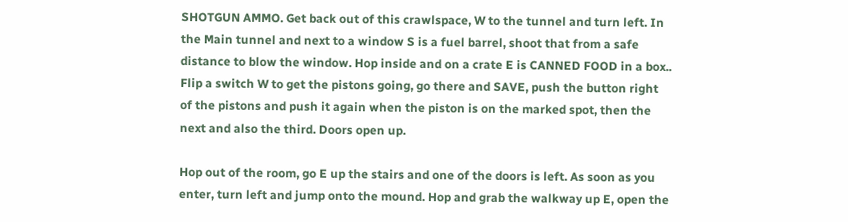SHOTGUN AMMO. Get back out of this crawlspace, W to the tunnel and turn left. In the Main tunnel and next to a window S is a fuel barrel, shoot that from a safe distance to blow the window. Hop inside and on a crate E is CANNED FOOD in a box.. Flip a switch W to get the pistons going, go there and SAVE, push the button right of the pistons and push it again when the piston is on the marked spot, then the next and also the third. Doors open up.

Hop out of the room, go E up the stairs and one of the doors is left. As soon as you enter, turn left and jump onto the mound. Hop and grab the walkway up E, open the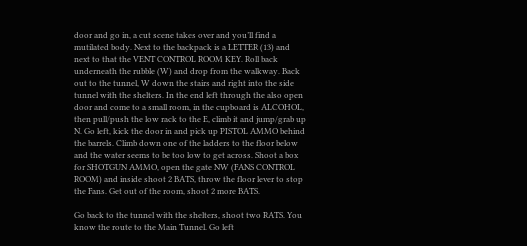door and go in, a cut scene takes over and you’ll find a mutilated body. Next to the backpack is a LETTER (13) and next to that the VENT CONTROL ROOM KEY. Roll back underneath the rubble (W) and drop from the walkway. Back out to the tunnel, W down the stairs and right into the side tunnel with the shelters. In the end left through the also open door and come to a small room, in the cupboard is ALCOHOL, then pull/push the low rack to the E, climb it and jump/grab up N. Go left, kick the door in and pick up PISTOL AMMO behind the barrels. Climb down one of the ladders to the floor below and the water seems to be too low to get across. Shoot a box for SHOTGUN AMMO, open the gate NW (FANS CONTROL ROOM) and inside shoot 2 BATS, throw the floor lever to stop the Fans. Get out of the room, shoot 2 more BATS.

Go back to the tunnel with the shelters, shoot two RATS. You know the route to the Main Tunnel. Go left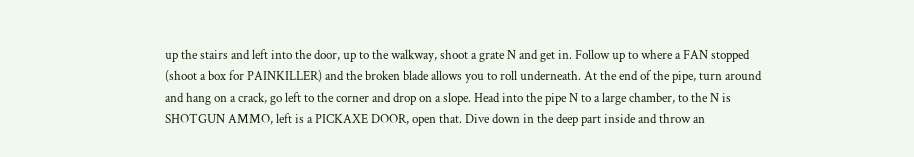up the stairs and left into the door, up to the walkway, shoot a grate N and get in. Follow up to where a FAN stopped (shoot a box for PAINKILLER) and the broken blade allows you to roll underneath. At the end of the pipe, turn around and hang on a crack, go left to the corner and drop on a slope. Head into the pipe N to a large chamber, to the N is SHOTGUN AMMO, left is a PICKAXE DOOR, open that. Dive down in the deep part inside and throw an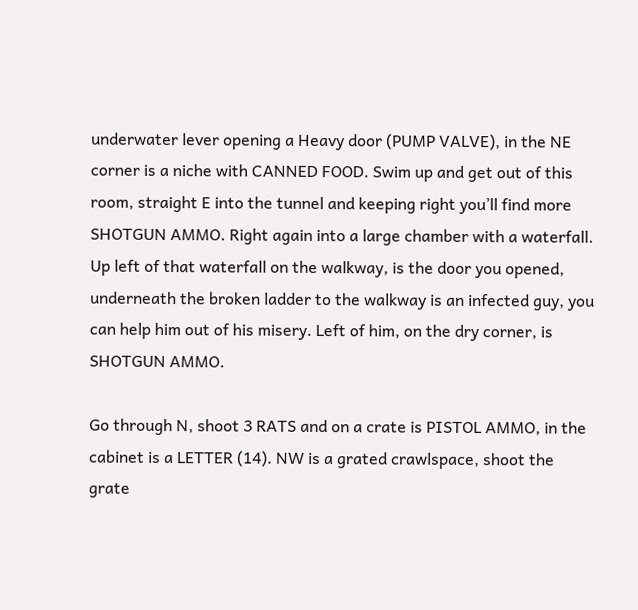underwater lever opening a Heavy door (PUMP VALVE), in the NE corner is a niche with CANNED FOOD. Swim up and get out of this room, straight E into the tunnel and keeping right you’ll find more SHOTGUN AMMO. Right again into a large chamber with a waterfall. Up left of that waterfall on the walkway, is the door you opened, underneath the broken ladder to the walkway is an infected guy, you can help him out of his misery. Left of him, on the dry corner, is SHOTGUN AMMO.

Go through N, shoot 3 RATS and on a crate is PISTOL AMMO, in the cabinet is a LETTER (14). NW is a grated crawlspace, shoot the grate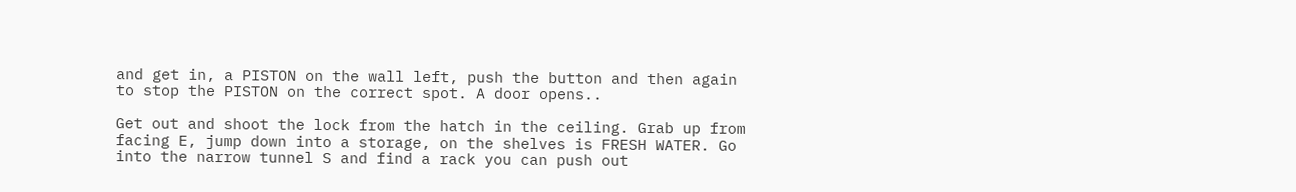and get in, a PISTON on the wall left, push the button and then again to stop the PISTON on the correct spot. A door opens..

Get out and shoot the lock from the hatch in the ceiling. Grab up from facing E, jump down into a storage, on the shelves is FRESH WATER. Go into the narrow tunnel S and find a rack you can push out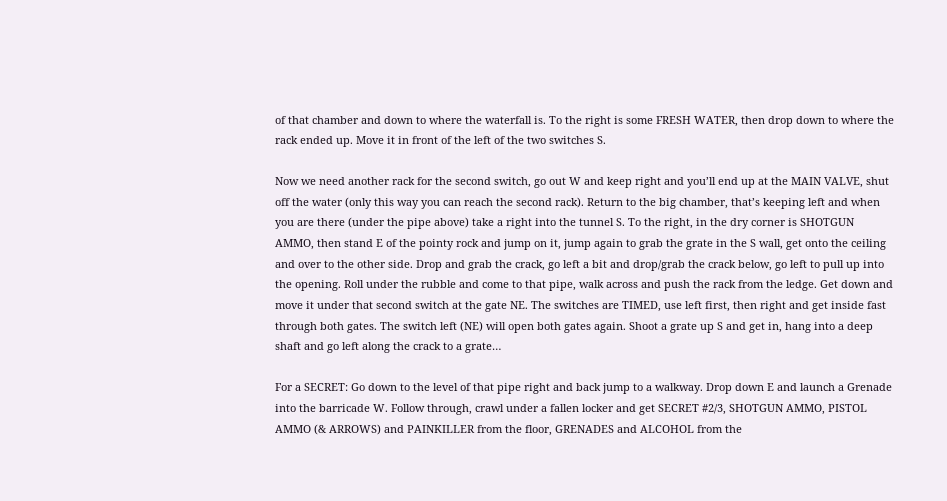of that chamber and down to where the waterfall is. To the right is some FRESH WATER, then drop down to where the rack ended up. Move it in front of the left of the two switches S.

Now we need another rack for the second switch, go out W and keep right and you’ll end up at the MAIN VALVE, shut off the water (only this way you can reach the second rack). Return to the big chamber, that’s keeping left and when you are there (under the pipe above) take a right into the tunnel S. To the right, in the dry corner is SHOTGUN AMMO, then stand E of the pointy rock and jump on it, jump again to grab the grate in the S wall, get onto the ceiling and over to the other side. Drop and grab the crack, go left a bit and drop/grab the crack below, go left to pull up into the opening. Roll under the rubble and come to that pipe, walk across and push the rack from the ledge. Get down and move it under that second switch at the gate NE. The switches are TIMED, use left first, then right and get inside fast through both gates. The switch left (NE) will open both gates again. Shoot a grate up S and get in, hang into a deep shaft and go left along the crack to a grate…

For a SECRET: Go down to the level of that pipe right and back jump to a walkway. Drop down E and launch a Grenade into the barricade W. Follow through, crawl under a fallen locker and get SECRET #2/3, SHOTGUN AMMO, PISTOL AMMO (& ARROWS) and PAINKILLER from the floor, GRENADES and ALCOHOL from the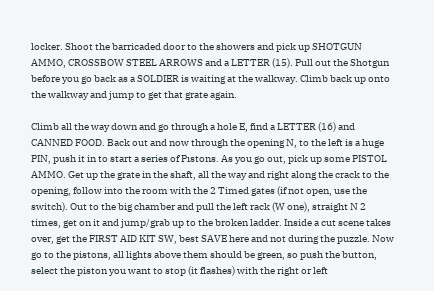locker. Shoot the barricaded door to the showers and pick up SHOTGUN AMMO, CROSSBOW STEEL ARROWS and a LETTER (15). Pull out the Shotgun before you go back as a SOLDIER is waiting at the walkway. Climb back up onto the walkway and jump to get that grate again.

Climb all the way down and go through a hole E, find a LETTER (16) and CANNED FOOD. Back out and now through the opening N, to the left is a huge PIN, push it in to start a series of Pıstons. As you go out, pick up some PISTOL AMMO. Get up the grate in the shaft, all the way and right along the crack to the opening, follow into the room with the 2 Timed gates (if not open, use the switch). Out to the big chamber and pull the left rack (W one), straight N 2 times, get on it and jump/grab up to the broken ladder. Inside a cut scene takes over, get the FIRST AID KIT SW, best SAVE here and not during the puzzle. Now go to the pistons, all lights above them should be green, so push the button, select the piston you want to stop (it flashes) with the right or left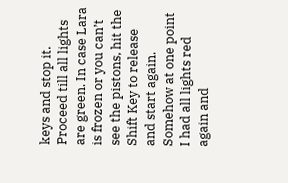keys and stop it. Proceed till all lights are green. In case Lara is frozen or you can’t see the pistons, hit the Shift Key to release and start again. Somehow at one point I had all lights red again and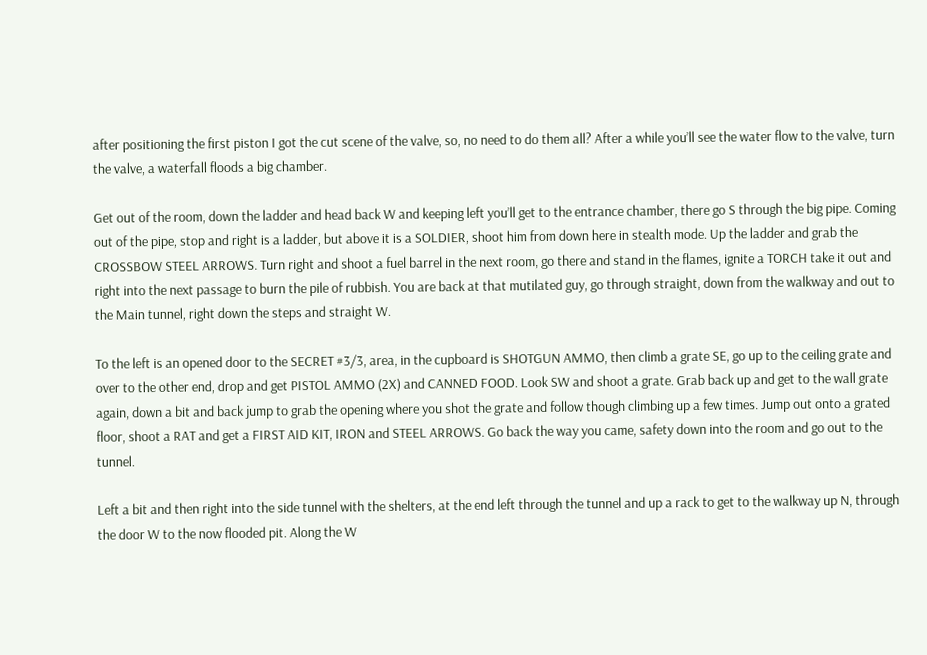after positioning the first piston I got the cut scene of the valve, so, no need to do them all? After a while you’ll see the water flow to the valve, turn the valve, a waterfall floods a big chamber.

Get out of the room, down the ladder and head back W and keeping left you’ll get to the entrance chamber, there go S through the big pipe. Coming out of the pipe, stop and right is a ladder, but above it is a SOLDIER, shoot him from down here in stealth mode. Up the ladder and grab the CROSSBOW STEEL ARROWS. Turn right and shoot a fuel barrel in the next room, go there and stand in the flames, ignite a TORCH take it out and right into the next passage to burn the pile of rubbish. You are back at that mutilated guy, go through straight, down from the walkway and out to the Main tunnel, right down the steps and straight W.

To the left is an opened door to the SECRET #3/3, area, in the cupboard is SHOTGUN AMMO, then climb a grate SE, go up to the ceiling grate and over to the other end, drop and get PISTOL AMMO (2X) and CANNED FOOD. Look SW and shoot a grate. Grab back up and get to the wall grate again, down a bit and back jump to grab the opening where you shot the grate and follow though climbing up a few times. Jump out onto a grated floor, shoot a RAT and get a FIRST AID KIT, IRON and STEEL ARROWS. Go back the way you came, safety down into the room and go out to the tunnel.

Left a bit and then right into the side tunnel with the shelters, at the end left through the tunnel and up a rack to get to the walkway up N, through the door W to the now flooded pit. Along the W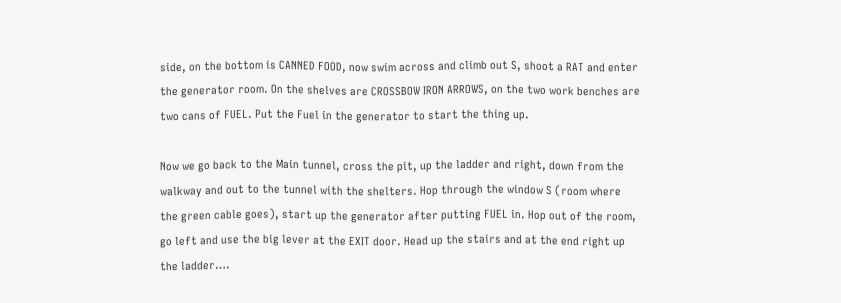side, on the bottom is CANNED FOOD, now swim across and climb out S, shoot a RAT and enter the generator room. On the shelves are CROSSBOW IRON ARROWS, on the two work benches are two cans of FUEL. Put the Fuel in the generator to start the thing up.

Now we go back to the Main tunnel, cross the pit, up the ladder and right, down from the walkway and out to the tunnel with the shelters. Hop through the window S (room where the green cable goes), start up the generator after putting FUEL in. Hop out of the room, go left and use the big lever at the EXIT door. Head up the stairs and at the end right up the ladder….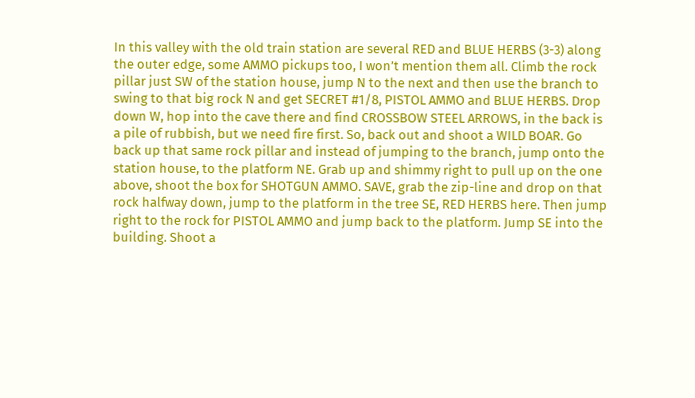In this valley with the old train station are several RED and BLUE HERBS (3-3) along the outer edge, some AMMO pickups too, I won’t mention them all. Climb the rock pillar just SW of the station house, jump N to the next and then use the branch to swing to that big rock N and get SECRET #1/8, PISTOL AMMO and BLUE HERBS. Drop down W, hop into the cave there and find CROSSBOW STEEL ARROWS, in the back is a pile of rubbish, but we need fire first. So, back out and shoot a WILD BOAR. Go back up that same rock pillar and instead of jumping to the branch, jump onto the station house, to the platform NE. Grab up and shimmy right to pull up on the one above, shoot the box for SHOTGUN AMMO. SAVE, grab the zip-line and drop on that rock halfway down, jump to the platform in the tree SE, RED HERBS here. Then jump right to the rock for PISTOL AMMO and jump back to the platform. Jump SE into the building. Shoot a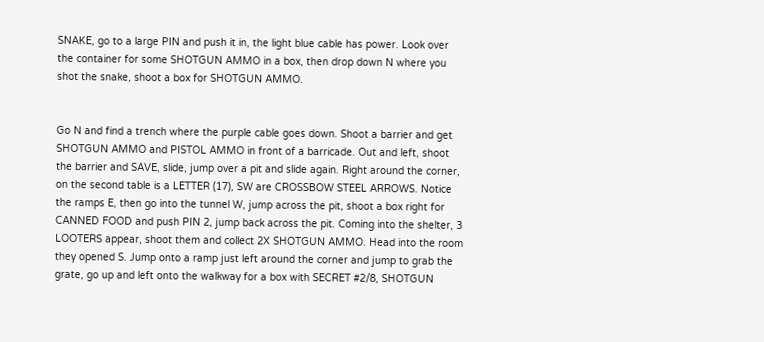SNAKE, go to a large PIN and push it in, the light blue cable has power. Look over the container for some SHOTGUN AMMO in a box, then drop down N where you shot the snake, shoot a box for SHOTGUN AMMO.


Go N and find a trench where the purple cable goes down. Shoot a barrier and get SHOTGUN AMMO and PISTOL AMMO in front of a barricade. Out and left, shoot the barrier and SAVE, slide, jump over a pit and slide again. Right around the corner, on the second table is a LETTER (17), SW are CROSSBOW STEEL ARROWS. Notice the ramps E, then go into the tunnel W, jump across the pit, shoot a box right for CANNED FOOD and push PIN 2, jump back across the pit. Coming into the shelter, 3 LOOTERS appear, shoot them and collect 2X SHOTGUN AMMO. Head into the room they opened S. Jump onto a ramp just left around the corner and jump to grab the grate, go up and left onto the walkway for a box with SECRET #2/8, SHOTGUN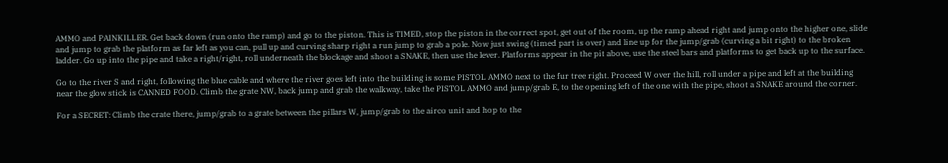AMMO and PAINKILLER. Get back down (run onto the ramp) and go to the piston. This is TIMED, stop the piston in the correct spot, get out of the room, up the ramp ahead right and jump onto the higher one, slide and jump to grab the platform as far left as you can, pull up and curving sharp right a run jump to grab a pole. Now just swing (timed part is over) and line up for the jump/grab (curving a bit right) to the broken ladder. Go up into the pipe and take a right/right, roll underneath the blockage and shoot a SNAKE, then use the lever. Platforms appear in the pit above, use the steel bars and platforms to get back up to the surface.

Go to the river S and right, following the blue cable and where the river goes left into the building is some PISTOL AMMO next to the fur tree right. Proceed W over the hill, roll under a pipe and left at the building near the glow stick is CANNED FOOD. Climb the grate NW, back jump and grab the walkway, take the PISTOL AMMO and jump/grab E, to the opening left of the one with the pipe, shoot a SNAKE around the corner.

For a SECRET: Climb the crate there, jump/grab to a grate between the pillars W, jump/grab to the airco unit and hop to the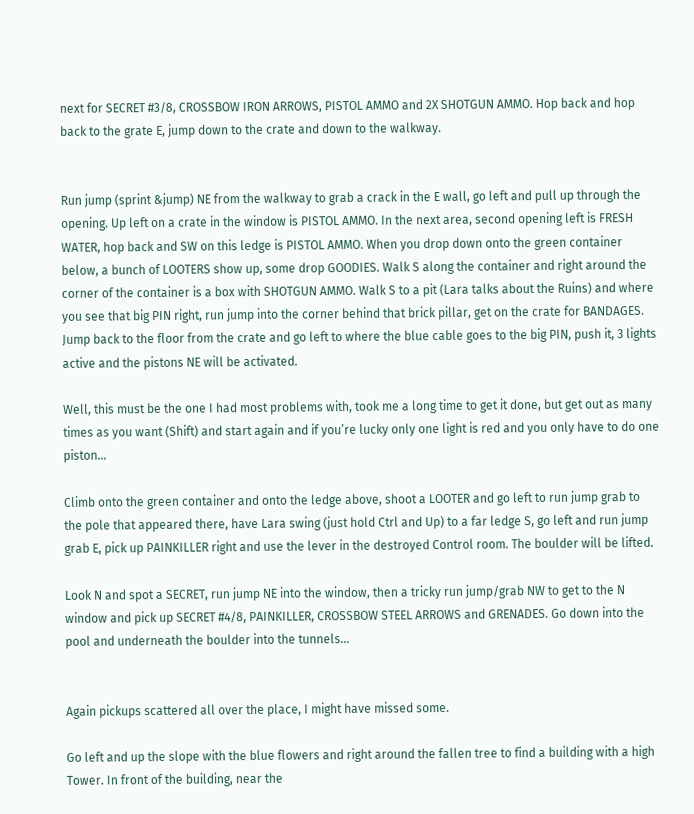next for SECRET #3/8, CROSSBOW IRON ARROWS, PISTOL AMMO and 2X SHOTGUN AMMO. Hop back and hop back to the grate E, jump down to the crate and down to the walkway.


Run jump (sprint &jump) NE from the walkway to grab a crack in the E wall, go left and pull up through the opening. Up left on a crate in the window is PISTOL AMMO. In the next area, second opening left is FRESH WATER, hop back and SW on this ledge is PISTOL AMMO. When you drop down onto the green container below, a bunch of LOOTERS show up, some drop GOODIES. Walk S along the container and right around the corner of the container is a box with SHOTGUN AMMO. Walk S to a pit (Lara talks about the Ruins) and where you see that big PIN right, run jump into the corner behind that brick pillar, get on the crate for BANDAGES. Jump back to the floor from the crate and go left to where the blue cable goes to the big PIN, push it, 3 lights active and the pistons NE will be activated.

Well, this must be the one I had most problems with, took me a long time to get it done, but get out as many times as you want (Shift) and start again and if you’re lucky only one light is red and you only have to do one piston…

Climb onto the green container and onto the ledge above, shoot a LOOTER and go left to run jump grab to the pole that appeared there, have Lara swing (just hold Ctrl and Up) to a far ledge S, go left and run jump grab E, pick up PAINKILLER right and use the lever in the destroyed Control room. The boulder will be lifted.

Look N and spot a SECRET, run jump NE into the window, then a tricky run jump/grab NW to get to the N window and pick up SECRET #4/8, PAINKILLER, CROSSBOW STEEL ARROWS and GRENADES. Go down into the pool and underneath the boulder into the tunnels…


Again pickups scattered all over the place, I might have missed some.

Go left and up the slope with the blue flowers and right around the fallen tree to find a building with a high Tower. In front of the building, near the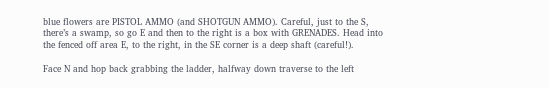blue flowers are PISTOL AMMO (and SHOTGUN AMMO). Careful, just to the S, there’s a swamp, so go E and then to the right is a box with GRENADES. Head into the fenced off area E, to the right, in the SE corner is a deep shaft (careful!).

Face N and hop back grabbing the ladder, halfway down traverse to the left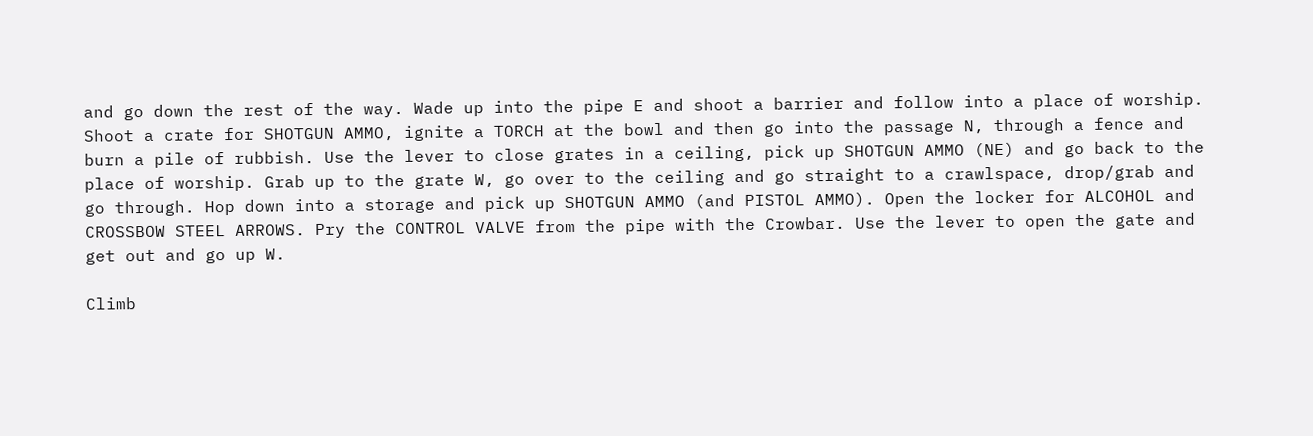and go down the rest of the way. Wade up into the pipe E and shoot a barrier and follow into a place of worship. Shoot a crate for SHOTGUN AMMO, ignite a TORCH at the bowl and then go into the passage N, through a fence and burn a pile of rubbish. Use the lever to close grates in a ceiling, pick up SHOTGUN AMMO (NE) and go back to the place of worship. Grab up to the grate W, go over to the ceiling and go straight to a crawlspace, drop/grab and go through. Hop down into a storage and pick up SHOTGUN AMMO (and PISTOL AMMO). Open the locker for ALCOHOL and CROSSBOW STEEL ARROWS. Pry the CONTROL VALVE from the pipe with the Crowbar. Use the lever to open the gate and get out and go up W.

Climb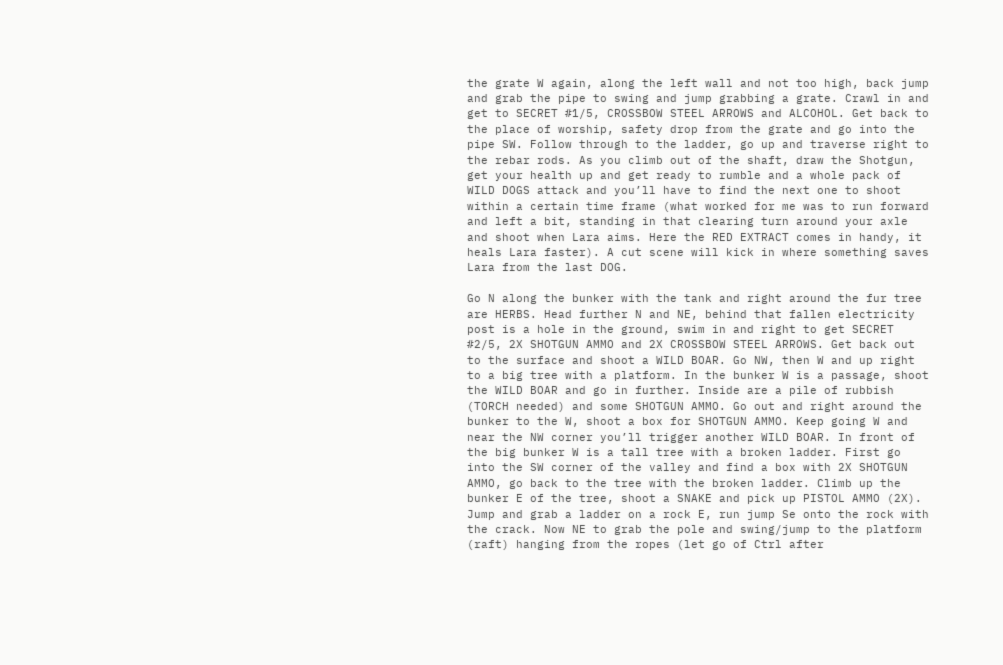the grate W again, along the left wall and not too high, back jump and grab the pipe to swing and jump grabbing a grate. Crawl in and get to SECRET #1/5, CROSSBOW STEEL ARROWS and ALCOHOL. Get back to the place of worship, safety drop from the grate and go into the pipe SW. Follow through to the ladder, go up and traverse right to the rebar rods. As you climb out of the shaft, draw the Shotgun, get your health up and get ready to rumble and a whole pack of WILD DOGS attack and you’ll have to find the next one to shoot within a certain time frame (what worked for me was to run forward and left a bit, standing in that clearing turn around your axle and shoot when Lara aims. Here the RED EXTRACT comes in handy, it heals Lara faster). A cut scene will kick in where something saves Lara from the last DOG.

Go N along the bunker with the tank and right around the fur tree are HERBS. Head further N and NE, behind that fallen electricity post is a hole in the ground, swim in and right to get SECRET #2/5, 2X SHOTGUN AMMO and 2X CROSSBOW STEEL ARROWS. Get back out to the surface and shoot a WILD BOAR. Go NW, then W and up right to a big tree with a platform. In the bunker W is a passage, shoot the WILD BOAR and go in further. Inside are a pile of rubbish (TORCH needed) and some SHOTGUN AMMO. Go out and right around the bunker to the W, shoot a box for SHOTGUN AMMO. Keep going W and near the NW corner you’ll trigger another WILD BOAR. In front of the big bunker W is a tall tree with a broken ladder. First go into the SW corner of the valley and find a box with 2X SHOTGUN AMMO, go back to the tree with the broken ladder. Climb up the bunker E of the tree, shoot a SNAKE and pick up PISTOL AMMO (2X). Jump and grab a ladder on a rock E, run jump Se onto the rock with the crack. Now NE to grab the pole and swing/jump to the platform (raft) hanging from the ropes (let go of Ctrl after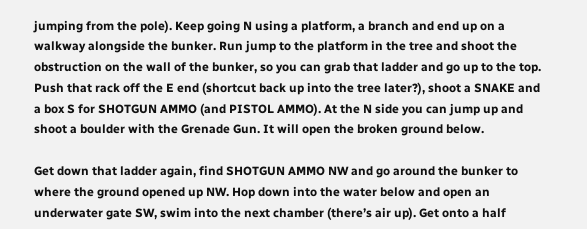jumping from the pole). Keep going N using a platform, a branch and end up on a walkway alongside the bunker. Run jump to the platform in the tree and shoot the obstruction on the wall of the bunker, so you can grab that ladder and go up to the top. Push that rack off the E end (shortcut back up into the tree later?), shoot a SNAKE and a box S for SHOTGUN AMMO (and PISTOL AMMO). At the N side you can jump up and shoot a boulder with the Grenade Gun. It will open the broken ground below.

Get down that ladder again, find SHOTGUN AMMO NW and go around the bunker to where the ground opened up NW. Hop down into the water below and open an underwater gate SW, swim into the next chamber (there’s air up). Get onto a half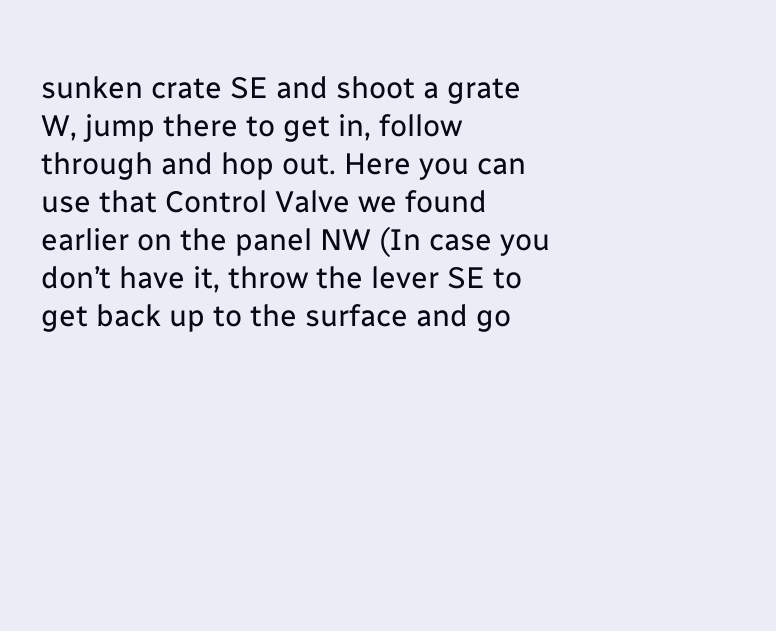sunken crate SE and shoot a grate W, jump there to get in, follow through and hop out. Here you can use that Control Valve we found earlier on the panel NW (In case you don’t have it, throw the lever SE to get back up to the surface and go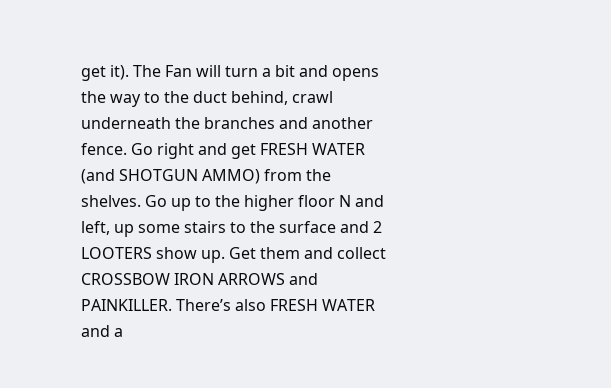get it). The Fan will turn a bit and opens the way to the duct behind, crawl underneath the branches and another fence. Go right and get FRESH WATER (and SHOTGUN AMMO) from the shelves. Go up to the higher floor N and left, up some stairs to the surface and 2 LOOTERS show up. Get them and collect CROSSBOW IRON ARROWS and PAINKILLER. There’s also FRESH WATER and a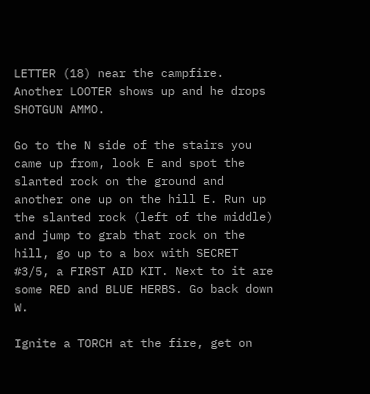LETTER (18) near the campfire. Another LOOTER shows up and he drops SHOTGUN AMMO.

Go to the N side of the stairs you came up from, look E and spot the slanted rock on the ground and another one up on the hill E. Run up the slanted rock (left of the middle) and jump to grab that rock on the hill, go up to a box with SECRET #3/5, a FIRST AID KIT. Next to it are some RED and BLUE HERBS. Go back down W.

Ignite a TORCH at the fire, get on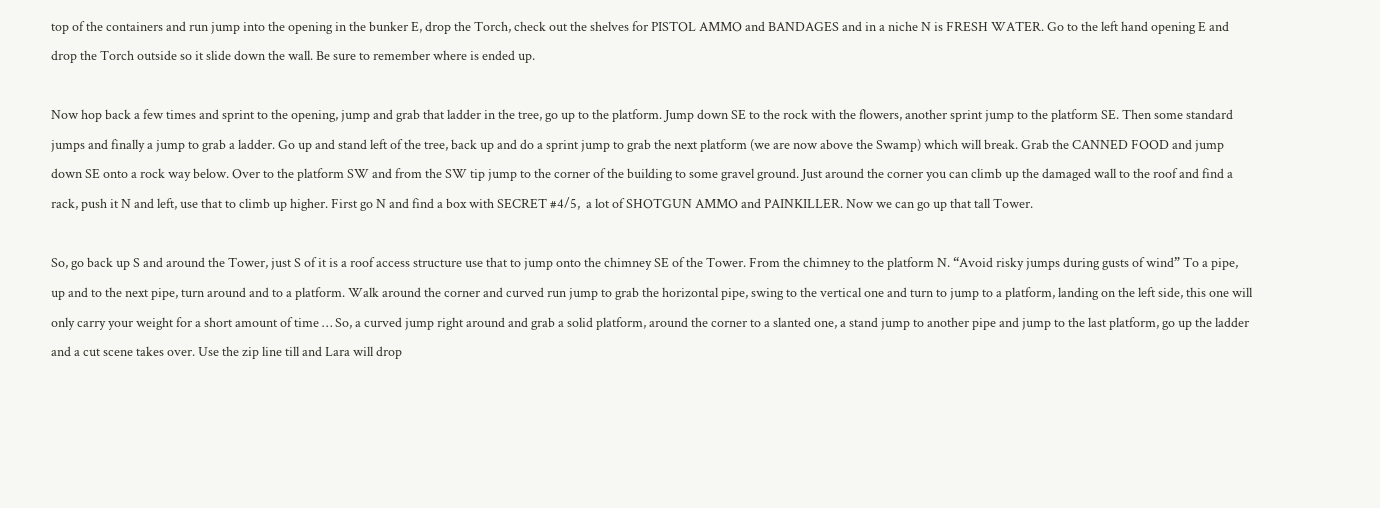top of the containers and run jump into the opening in the bunker E, drop the Torch, check out the shelves for PISTOL AMMO and BANDAGES and in a niche N is FRESH WATER. Go to the left hand opening E and drop the Torch outside so it slide down the wall. Be sure to remember where is ended up.

Now hop back a few times and sprint to the opening, jump and grab that ladder in the tree, go up to the platform. Jump down SE to the rock with the flowers, another sprint jump to the platform SE. Then some standard jumps and finally a jump to grab a ladder. Go up and stand left of the tree, back up and do a sprint jump to grab the next platform (we are now above the Swamp) which will break. Grab the CANNED FOOD and jump down SE onto a rock way below. Over to the platform SW and from the SW tip jump to the corner of the building to some gravel ground. Just around the corner you can climb up the damaged wall to the roof and find a rack, push it N and left, use that to climb up higher. First go N and find a box with SECRET #4/5,  a lot of SHOTGUN AMMO and PAINKILLER. Now we can go up that tall Tower.

So, go back up S and around the Tower, just S of it is a roof access structure use that to jump onto the chimney SE of the Tower. From the chimney to the platform N. “Avoid risky jumps during gusts of wind” To a pipe, up and to the next pipe, turn around and to a platform. Walk around the corner and curved run jump to grab the horizontal pipe, swing to the vertical one and turn to jump to a platform, landing on the left side, this one will only carry your weight for a short amount of time … So, a curved jump right around and grab a solid platform, around the corner to a slanted one, a stand jump to another pipe and jump to the last platform, go up the ladder and a cut scene takes over. Use the zip line till and Lara will drop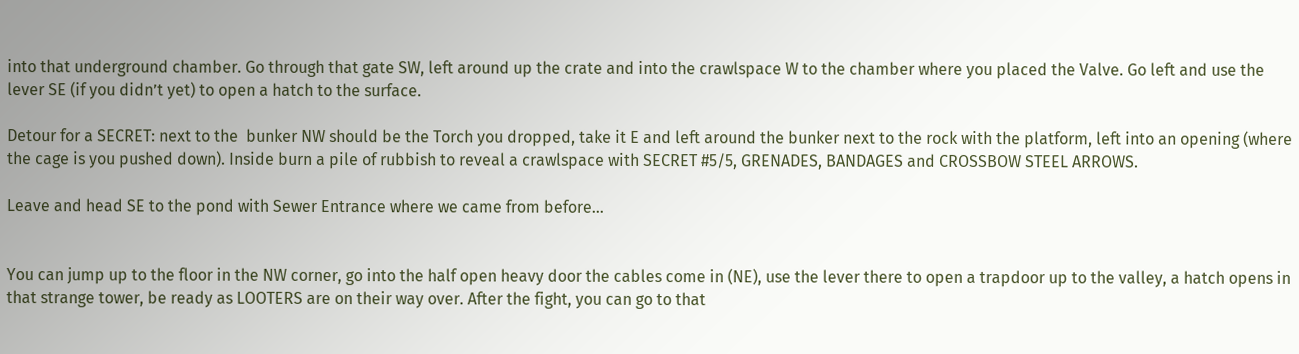into that underground chamber. Go through that gate SW, left around up the crate and into the crawlspace W to the chamber where you placed the Valve. Go left and use the lever SE (if you didn’t yet) to open a hatch to the surface.

Detour for a SECRET: next to the  bunker NW should be the Torch you dropped, take it E and left around the bunker next to the rock with the platform, left into an opening (where the cage is you pushed down). Inside burn a pile of rubbish to reveal a crawlspace with SECRET #5/5, GRENADES, BANDAGES and CROSSBOW STEEL ARROWS.

Leave and head SE to the pond with Sewer Entrance where we came from before…


You can jump up to the floor in the NW corner, go into the half open heavy door the cables come in (NE), use the lever there to open a trapdoor up to the valley, a hatch opens in that strange tower, be ready as LOOTERS are on their way over. After the fight, you can go to that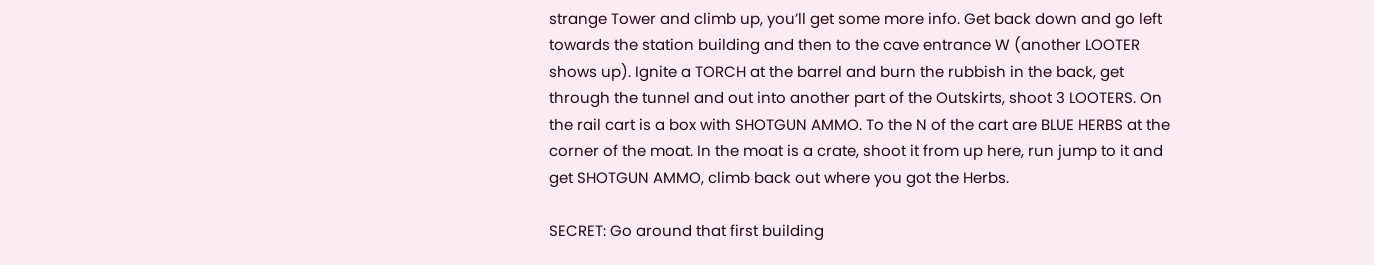strange Tower and climb up, you’ll get some more info. Get back down and go left towards the station building and then to the cave entrance W (another LOOTER shows up). Ignite a TORCH at the barrel and burn the rubbish in the back, get through the tunnel and out into another part of the Outskirts, shoot 3 LOOTERS. On the rail cart is a box with SHOTGUN AMMO. To the N of the cart are BLUE HERBS at the corner of the moat. In the moat is a crate, shoot it from up here, run jump to it and get SHOTGUN AMMO, climb back out where you got the Herbs.

SECRET: Go around that first building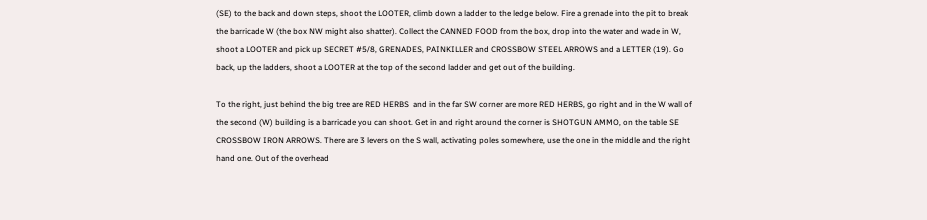(SE) to the back and down steps, shoot the LOOTER, climb down a ladder to the ledge below. Fire a grenade into the pit to break the barricade W (the box NW might also shatter). Collect the CANNED FOOD from the box, drop into the water and wade in W, shoot a LOOTER and pick up SECRET #5/8, GRENADES, PAINKILLER and CROSSBOW STEEL ARROWS and a LETTER (19). Go back, up the ladders, shoot a LOOTER at the top of the second ladder and get out of the building.

To the right, just behind the big tree are RED HERBS  and in the far SW corner are more RED HERBS, go right and in the W wall of the second (W) building is a barricade you can shoot. Get in and right around the corner is SHOTGUN AMMO, on the table SE CROSSBOW IRON ARROWS. There are 3 levers on the S wall, activating poles somewhere, use the one in the middle and the right hand one. Out of the overhead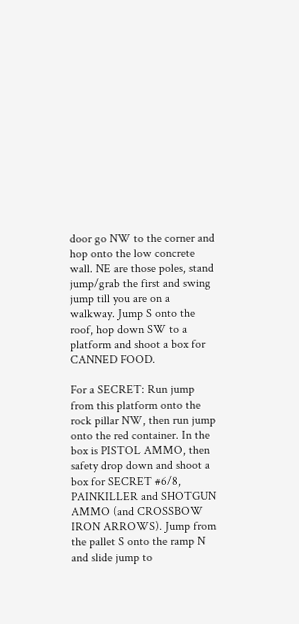door go NW to the corner and hop onto the low concrete wall. NE are those poles, stand jump/grab the first and swing jump till you are on a walkway. Jump S onto the roof, hop down SW to a platform and shoot a box for CANNED FOOD.

For a SECRET: Run jump from this platform onto the rock pillar NW, then run jump onto the red container. In the box is PISTOL AMMO, then safety drop down and shoot a box for SECRET #6/8, PAINKILLER and SHOTGUN AMMO (and CROSSBOW IRON ARROWS). Jump from the pallet S onto the ramp N and slide jump to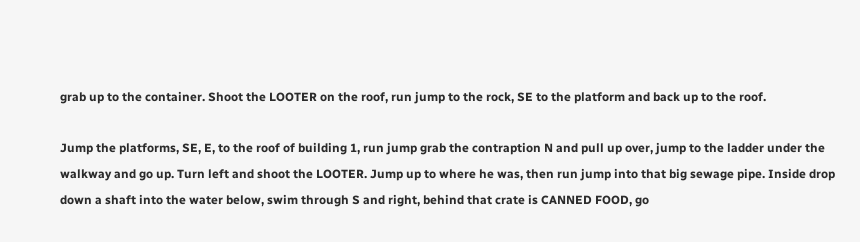grab up to the container. Shoot the LOOTER on the roof, run jump to the rock, SE to the platform and back up to the roof.

Jump the platforms, SE, E, to the roof of building 1, run jump grab the contraption N and pull up over, jump to the ladder under the walkway and go up. Turn left and shoot the LOOTER. Jump up to where he was, then run jump into that big sewage pipe. Inside drop down a shaft into the water below, swim through S and right, behind that crate is CANNED FOOD, go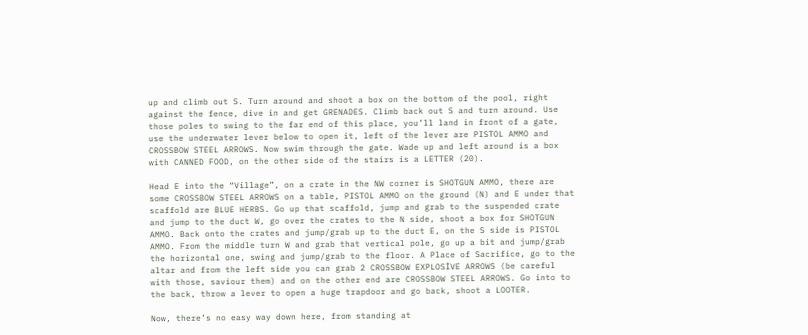up and climb out S. Turn around and shoot a box on the bottom of the pool, right against the fence, dive in and get GRENADES. Climb back out S and turn around. Use those poles to swing to the far end of this place, you’ll land in front of a gate, use the underwater lever below to open it, left of the lever are PISTOL AMMO and CROSSBOW STEEL ARROWS. Now swim through the gate. Wade up and left around is a box with CANNED FOOD, on the other side of the stairs is a LETTER (20).

Head E into the “Village”, on a crate in the NW corner is SHOTGUN AMMO, there are some CROSSBOW STEEL ARROWS on a table, PISTOL AMMO on the ground (N) and E under that scaffold are BLUE HERBS. Go up that scaffold, jump and grab to the suspended crate and jump to the duct W, go over the crates to the N side, shoot a box for SHOTGUN AMMO. Back onto the crates and jump/grab up to the duct E, on the S side is PISTOL AMMO. From the middle turn W and grab that vertical pole, go up a bit and jump/grab the horizontal one, swing and jump/grab to the floor. A Place of Sacrifice, go to the altar and from the left side you can grab 2 CROSSBOW EXPLOSİVE ARROWS (be careful with those, saviour them) and on the other end are CROSSBOW STEEL ARROWS. Go into to the back, throw a lever to open a huge trapdoor and go back, shoot a LOOTER.

Now, there’s no easy way down here, from standing at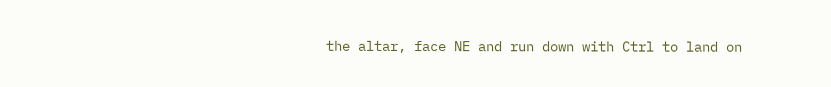the altar, face NE and run down with Ctrl to land on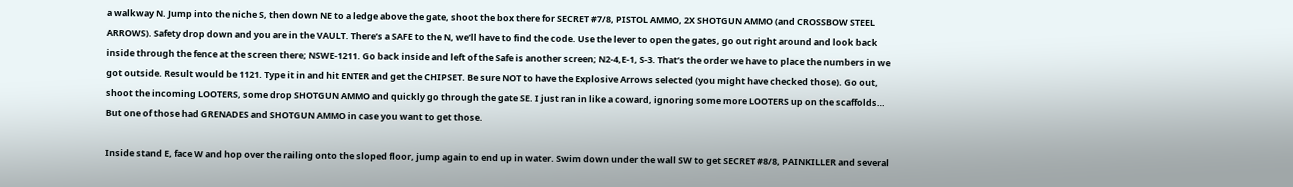a walkway N. Jump into the niche S, then down NE to a ledge above the gate, shoot the box there for SECRET #7/8, PISTOL AMMO, 2X SHOTGUN AMMO (and CROSSBOW STEEL ARROWS). Safety drop down and you are in the VAULT. There’s a SAFE to the N, we’ll have to find the code. Use the lever to open the gates, go out right around and look back inside through the fence at the screen there; NSWE-1211. Go back inside and left of the Safe is another screen; N2-4,E-1, S-3. That’s the order we have to place the numbers in we got outside. Result would be 1121. Type it in and hit ENTER and get the CHIPSET. Be sure NOT to have the Explosive Arrows selected (you might have checked those). Go out, shoot the incoming LOOTERS, some drop SHOTGUN AMMO and quickly go through the gate SE. I just ran in like a coward, ignoring some more LOOTERS up on the scaffolds… But one of those had GRENADES and SHOTGUN AMMO in case you want to get those.

Inside stand E, face W and hop over the railing onto the sloped floor, jump again to end up in water. Swim down under the wall SW to get SECRET #8/8, PAINKILLER and several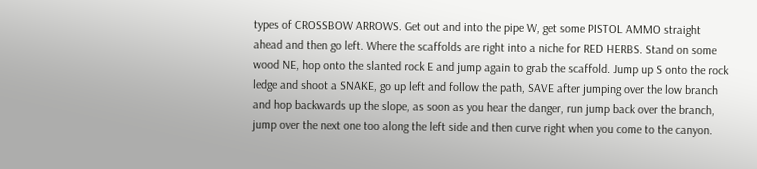types of CROSSBOW ARROWS. Get out and into the pipe W, get some PISTOL AMMO straight ahead and then go left. Where the scaffolds are right into a niche for RED HERBS. Stand on some wood NE, hop onto the slanted rock E and jump again to grab the scaffold. Jump up S onto the rock ledge and shoot a SNAKE, go up left and follow the path, SAVE after jumping over the low branch and hop backwards up the slope, as soon as you hear the danger, run jump back over the branch, jump over the next one too along the left side and then curve right when you come to the canyon.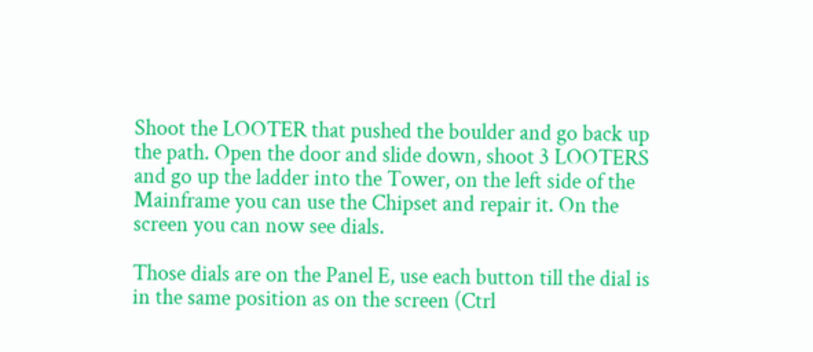Shoot the LOOTER that pushed the boulder and go back up the path. Open the door and slide down, shoot 3 LOOTERS and go up the ladder into the Tower, on the left side of the Mainframe you can use the Chipset and repair it. On the screen you can now see dials.

Those dials are on the Panel E, use each button till the dial is in the same position as on the screen (Ctrl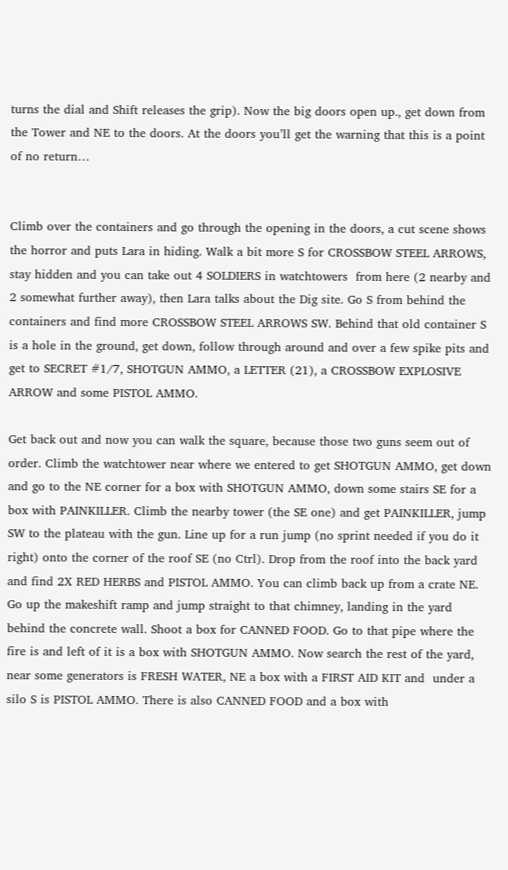turns the dial and Shift releases the grip). Now the big doors open up., get down from the Tower and NE to the doors. At the doors you’ll get the warning that this is a point of no return…


Climb over the containers and go through the opening in the doors, a cut scene shows the horror and puts Lara in hiding. Walk a bit more S for CROSSBOW STEEL ARROWS, stay hidden and you can take out 4 SOLDIERS in watchtowers  from here (2 nearby and 2 somewhat further away), then Lara talks about the Dig site. Go S from behind the containers and find more CROSSBOW STEEL ARROWS SW. Behind that old container S is a hole in the ground, get down, follow through around and over a few spike pits and get to SECRET #1/7, SHOTGUN AMMO, a LETTER (21), a CROSSBOW EXPLOSIVE ARROW and some PISTOL AMMO.

Get back out and now you can walk the square, because those two guns seem out of order. Climb the watchtower near where we entered to get SHOTGUN AMMO, get down and go to the NE corner for a box with SHOTGUN AMMO, down some stairs SE for a box with PAINKILLER. Climb the nearby tower (the SE one) and get PAINKILLER, jump SW to the plateau with the gun. Line up for a run jump (no sprint needed if you do it right) onto the corner of the roof SE (no Ctrl). Drop from the roof into the back yard and find 2X RED HERBS and PISTOL AMMO. You can climb back up from a crate NE. Go up the makeshift ramp and jump straight to that chimney, landing in the yard behind the concrete wall. Shoot a box for CANNED FOOD. Go to that pipe where the fire is and left of it is a box with SHOTGUN AMMO. Now search the rest of the yard, near some generators is FRESH WATER, NE a box with a FIRST AID KIT and  under a silo S is PISTOL AMMO. There is also CANNED FOOD and a box with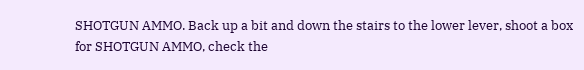SHOTGUN AMMO. Back up a bit and down the stairs to the lower lever, shoot a box for SHOTGUN AMMO, check the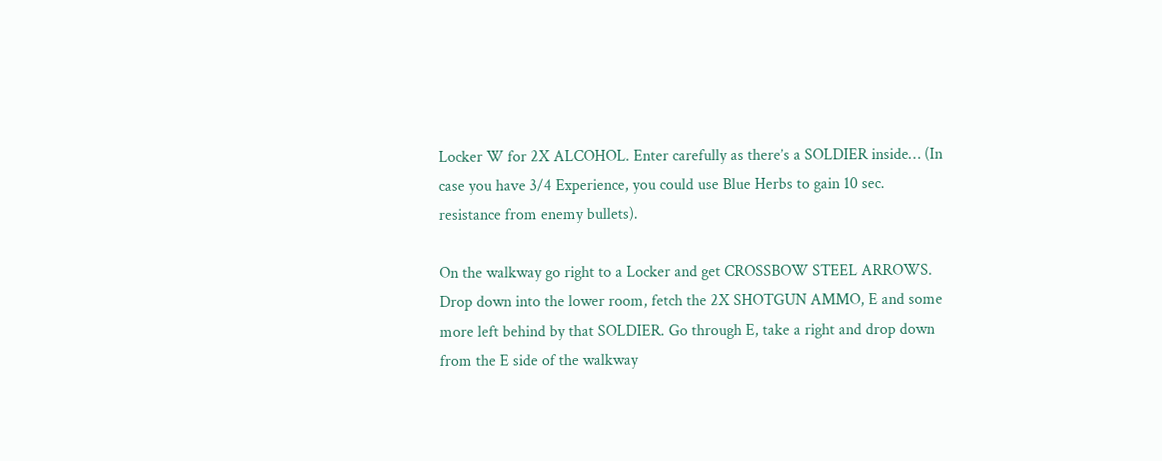Locker W for 2X ALCOHOL. Enter carefully as there’s a SOLDIER inside… (In case you have 3/4 Experience, you could use Blue Herbs to gain 10 sec. resistance from enemy bullets).

On the walkway go right to a Locker and get CROSSBOW STEEL ARROWS. Drop down into the lower room, fetch the 2X SHOTGUN AMMO, E and some more left behind by that SOLDIER. Go through E, take a right and drop down from the E side of the walkway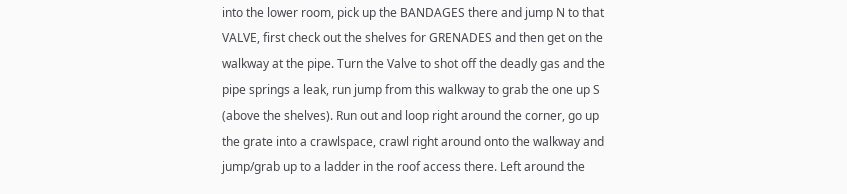into the lower room, pick up the BANDAGES there and jump N to that VALVE, first check out the shelves for GRENADES and then get on the walkway at the pipe. Turn the Valve to shot off the deadly gas and the pipe springs a leak, run jump from this walkway to grab the one up S (above the shelves). Run out and loop right around the corner, go up the grate into a crawlspace, crawl right around onto the walkway and jump/grab up to a ladder in the roof access there. Left around the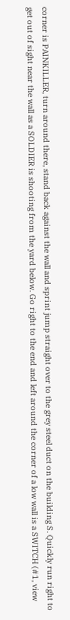corner is PAINKILLER, turn around there, stand back against the wall and sprint jump straight over to the grey steel duct on the building S. Quickly run right to get out of sight near the wall as a SOLDIER is shooting from the yard below. Go right to the end and left around the corner of a low wall is a SWITCH (#1, view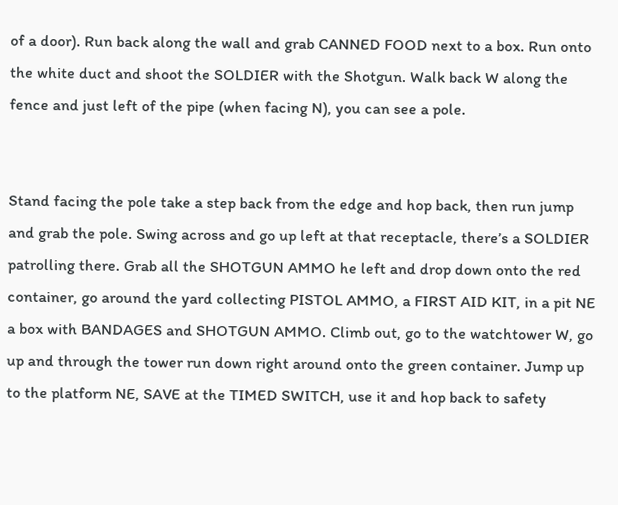of a door). Run back along the wall and grab CANNED FOOD next to a box. Run onto the white duct and shoot the SOLDIER with the Shotgun. Walk back W along the fence and just left of the pipe (when facing N), you can see a pole.


Stand facing the pole take a step back from the edge and hop back, then run jump and grab the pole. Swing across and go up left at that receptacle, there’s a SOLDIER patrolling there. Grab all the SHOTGUN AMMO he left and drop down onto the red container, go around the yard collecting PISTOL AMMO, a FIRST AID KIT, in a pit NE a box with BANDAGES and SHOTGUN AMMO. Climb out, go to the watchtower W, go up and through the tower run down right around onto the green container. Jump up to the platform NE, SAVE at the TIMED SWITCH, use it and hop back to safety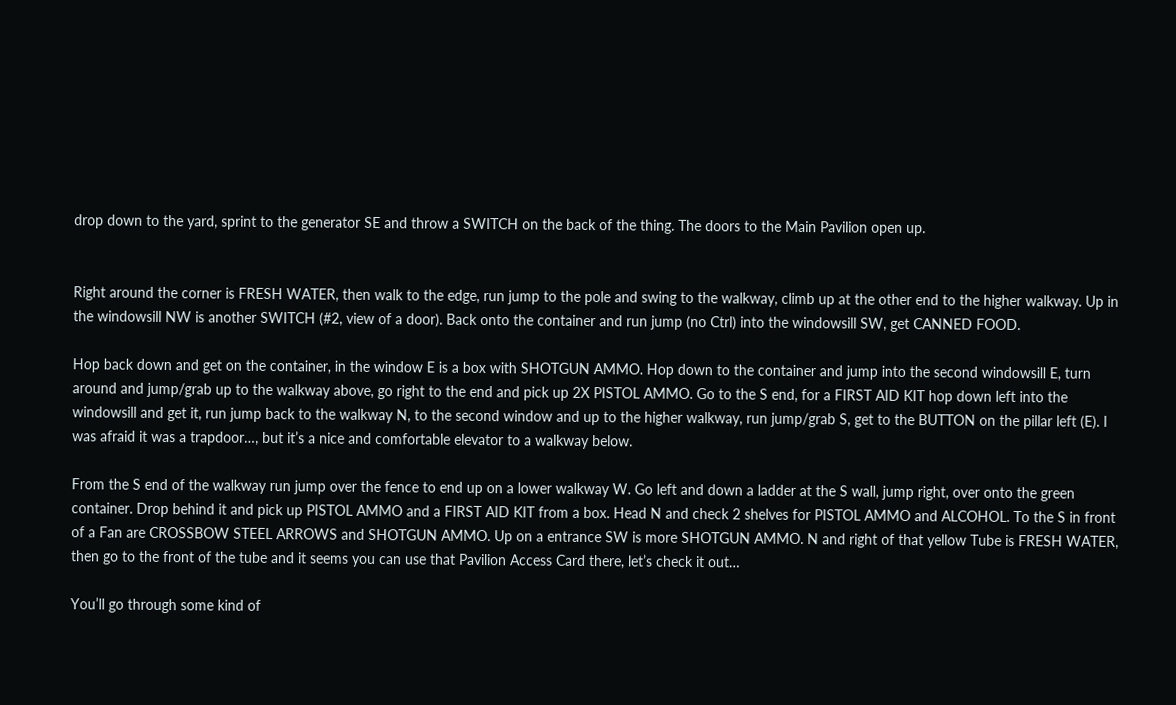drop down to the yard, sprint to the generator SE and throw a SWITCH on the back of the thing. The doors to the Main Pavilion open up.


Right around the corner is FRESH WATER, then walk to the edge, run jump to the pole and swing to the walkway, climb up at the other end to the higher walkway. Up in the windowsill NW is another SWITCH (#2, view of a door). Back onto the container and run jump (no Ctrl) into the windowsill SW, get CANNED FOOD.

Hop back down and get on the container, in the window E is a box with SHOTGUN AMMO. Hop down to the container and jump into the second windowsill E, turn around and jump/grab up to the walkway above, go right to the end and pick up 2X PISTOL AMMO. Go to the S end, for a FIRST AID KIT hop down left into the windowsill and get it, run jump back to the walkway N, to the second window and up to the higher walkway, run jump/grab S, get to the BUTTON on the pillar left (E). I was afraid it was a trapdoor…, but it’s a nice and comfortable elevator to a walkway below.

From the S end of the walkway run jump over the fence to end up on a lower walkway W. Go left and down a ladder at the S wall, jump right, over onto the green container. Drop behind it and pick up PISTOL AMMO and a FIRST AID KIT from a box. Head N and check 2 shelves for PISTOL AMMO and ALCOHOL. To the S in front of a Fan are CROSSBOW STEEL ARROWS and SHOTGUN AMMO. Up on a entrance SW is more SHOTGUN AMMO. N and right of that yellow Tube is FRESH WATER, then go to the front of the tube and it seems you can use that Pavilion Access Card there, let’s check it out…

You’ll go through some kind of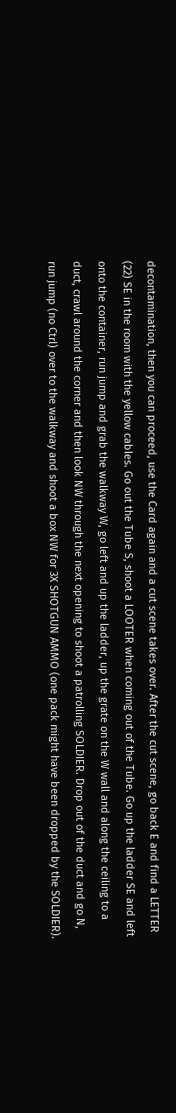decontamination, then you can proceed, use the Card again and a cut scene takes over. After the cut scene, go back E and find a LETTER (22) SE in the room with the yellow cables. Go out the Tube S, shoot a LOOTER when coming out of the Tube. Go up the ladder SE and left onto the container, run jump and grab the walkway W, go left and up the ladder, up the grate on the W wall and along the ceiling to a duct, crawl around the corner and then look NW through the next opening to shoot a patrolling SOLDIER. Drop out of the duct and go N, run jump (no Ctrl) over to the walkway and shoot a box NW for 3X SHOTGUN AMMO (one pack might have been dropped by the SOLDIER).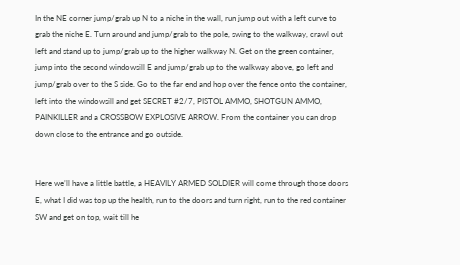In the NE corner jump/grab up N to a niche in the wall, run jump out with a left curve to grab the niche E. Turn around and jump/grab to the pole, swing to the walkway, crawl out left and stand up to jump/grab up to the higher walkway N. Get on the green container, jump into the second windowsill E and jump/grab up to the walkway above, go left and jump/grab over to the S side. Go to the far end and hop over the fence onto the container, left into the windowsill and get SECRET #2/7, PISTOL AMMO, SHOTGUN AMMO, PAINKILLER and a CROSSBOW EXPLOSIVE ARROW. From the container you can drop down close to the entrance and go outside.


Here we’ll have a little battle, a HEAVILY ARMED SOLDIER will come through those doors E, what I did was top up the health, run to the doors and turn right, run to the red container SW and get on top, wait till he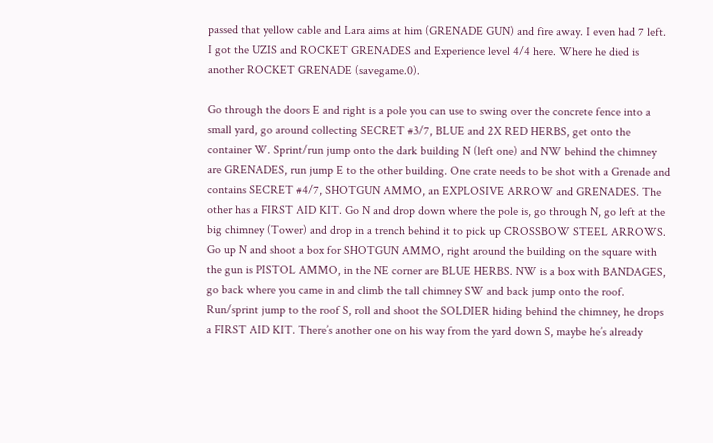passed that yellow cable and Lara aims at him (GRENADE GUN) and fire away. I even had 7 left. I got the UZIS and ROCKET GRENADES and Experience level 4/4 here. Where he died is another ROCKET GRENADE (savegame.0).

Go through the doors E and right is a pole you can use to swing over the concrete fence into a small yard, go around collecting SECRET #3/7, BLUE and 2X RED HERBS, get onto the container W. Sprint/run jump onto the dark building N (left one) and NW behind the chimney are GRENADES, run jump E to the other building. One crate needs to be shot with a Grenade and contains SECRET #4/7, SHOTGUN AMMO, an EXPLOSIVE ARROW and GRENADES. The other has a FIRST AID KIT. Go N and drop down where the pole is, go through N, go left at the big chimney (Tower) and drop in a trench behind it to pick up CROSSBOW STEEL ARROWS. Go up N and shoot a box for SHOTGUN AMMO, right around the building on the square with the gun is PISTOL AMMO, in the NE corner are BLUE HERBS. NW is a box with BANDAGES, go back where you came in and climb the tall chimney SW and back jump onto the roof. Run/sprint jump to the roof S, roll and shoot the SOLDIER hiding behind the chimney, he drops a FIRST AID KIT. There’s another one on his way from the yard down S, maybe he’s already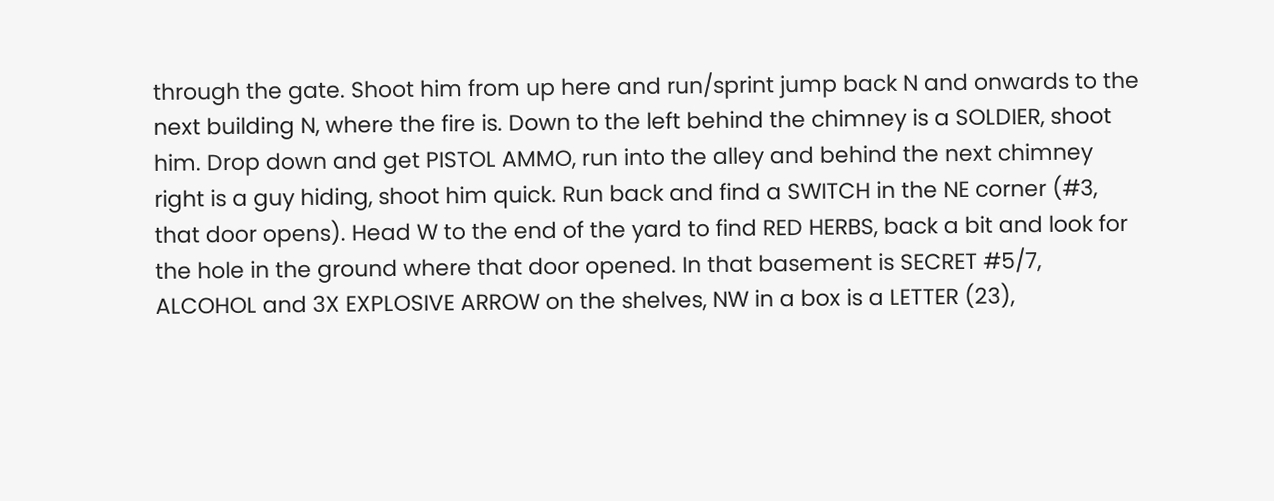through the gate. Shoot him from up here and run/sprint jump back N and onwards to the next building N, where the fire is. Down to the left behind the chimney is a SOLDIER, shoot him. Drop down and get PISTOL AMMO, run into the alley and behind the next chimney right is a guy hiding, shoot him quick. Run back and find a SWITCH in the NE corner (#3, that door opens). Head W to the end of the yard to find RED HERBS, back a bit and look for the hole in the ground where that door opened. In that basement is SECRET #5/7, ALCOHOL and 3X EXPLOSIVE ARROW on the shelves, NW in a box is a LETTER (23),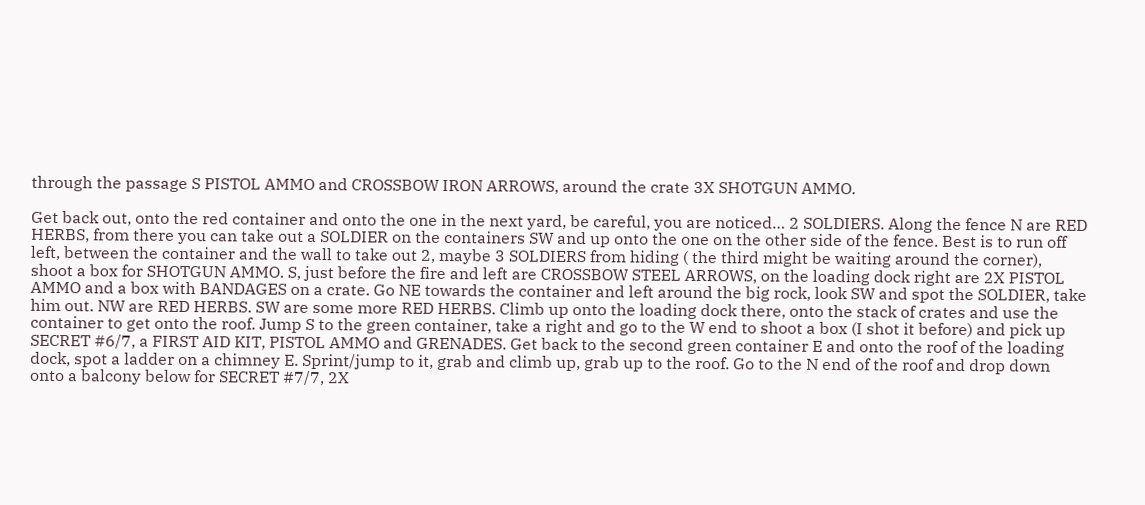through the passage S PISTOL AMMO and CROSSBOW IRON ARROWS, around the crate 3X SHOTGUN AMMO.

Get back out, onto the red container and onto the one in the next yard, be careful, you are noticed… 2 SOLDIERS. Along the fence N are RED HERBS, from there you can take out a SOLDIER on the containers SW and up onto the one on the other side of the fence. Best is to run off left, between the container and the wall to take out 2, maybe 3 SOLDIERS from hiding ( the third might be waiting around the corner), shoot a box for SHOTGUN AMMO. S, just before the fire and left are CROSSBOW STEEL ARROWS, on the loading dock right are 2X PISTOL AMMO and a box with BANDAGES on a crate. Go NE towards the container and left around the big rock, look SW and spot the SOLDIER, take him out. NW are RED HERBS. SW are some more RED HERBS. Climb up onto the loading dock there, onto the stack of crates and use the container to get onto the roof. Jump S to the green container, take a right and go to the W end to shoot a box (I shot it before) and pick up SECRET #6/7, a FIRST AID KIT, PISTOL AMMO and GRENADES. Get back to the second green container E and onto the roof of the loading dock, spot a ladder on a chimney E. Sprint/jump to it, grab and climb up, grab up to the roof. Go to the N end of the roof and drop down onto a balcony below for SECRET #7/7, 2X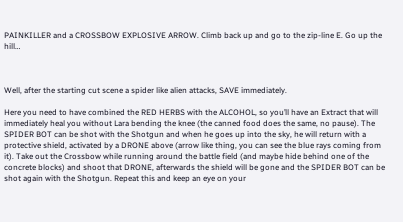PAINKILLER and a CROSSBOW EXPLOSIVE ARROW. Climb back up and go to the zip-line E. Go up the hill…



Well, after the starting cut scene a spider like alien attacks, SAVE immediately.

Here you need to have combined the RED HERBS with the ALCOHOL, so you’ll have an Extract that will immediately heal you without Lara bending the knee (the canned food does the same, no pause). The SPIDER BOT can be shot with the Shotgun and when he goes up into the sky, he will return with a protective shield, activated by a DRONE above (arrow like thing, you can see the blue rays coming from it). Take out the Crossbow while running around the battle field (and maybe hide behind one of the concrete blocks) and shoot that DRONE, afterwards the shield will be gone and the SPIDER BOT can be shot again with the Shotgun. Repeat this and keep an eye on your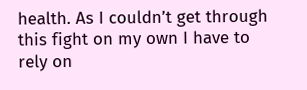health. As I couldn’t get through this fight on my own I have to rely on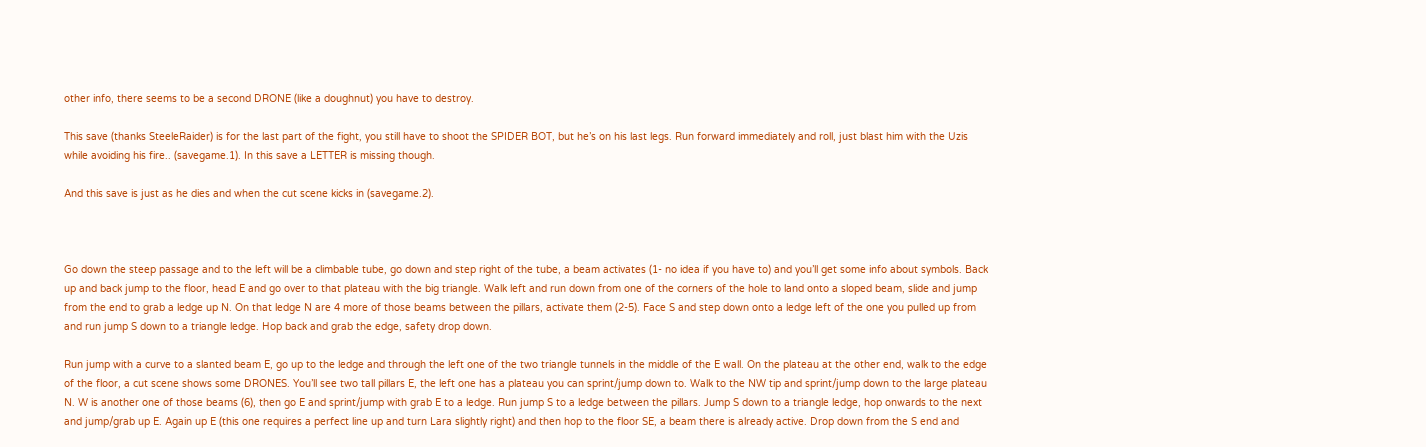other info, there seems to be a second DRONE (like a doughnut) you have to destroy.

This save (thanks SteeleRaider) is for the last part of the fight, you still have to shoot the SPIDER BOT, but he’s on his last legs. Run forward immediately and roll, just blast him with the Uzis while avoiding his fire.. (savegame.1). In this save a LETTER is missing though.

And this save is just as he dies and when the cut scene kicks in (savegame.2).



Go down the steep passage and to the left will be a climbable tube, go down and step right of the tube, a beam activates (1- no idea if you have to) and you’ll get some info about symbols. Back up and back jump to the floor, head E and go over to that plateau with the big triangle. Walk left and run down from one of the corners of the hole to land onto a sloped beam, slide and jump from the end to grab a ledge up N. On that ledge N are 4 more of those beams between the pillars, activate them (2-5). Face S and step down onto a ledge left of the one you pulled up from and run jump S down to a triangle ledge. Hop back and grab the edge, safety drop down.

Run jump with a curve to a slanted beam E, go up to the ledge and through the left one of the two triangle tunnels in the middle of the E wall. On the plateau at the other end, walk to the edge of the floor, a cut scene shows some DRONES. You’ll see two tall pillars E, the left one has a plateau you can sprint/jump down to. Walk to the NW tip and sprint/jump down to the large plateau N. W is another one of those beams (6), then go E and sprint/jump with grab E to a ledge. Run jump S to a ledge between the pillars. Jump S down to a triangle ledge, hop onwards to the next and jump/grab up E. Again up E (this one requires a perfect line up and turn Lara slightly right) and then hop to the floor SE, a beam there is already active. Drop down from the S end and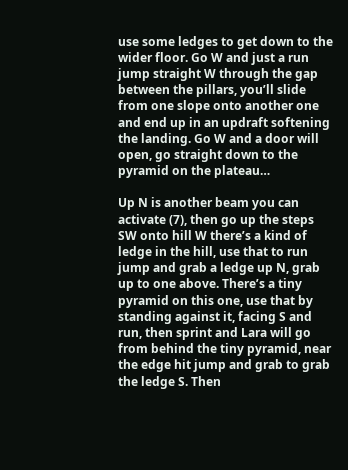use some ledges to get down to the wider floor. Go W and just a run jump straight W through the gap between the pillars, you’ll slide from one slope onto another one and end up in an updraft softening the landing. Go W and a door will open, go straight down to the pyramid on the plateau…

Up N is another beam you can activate (7), then go up the steps SW onto hill W there’s a kind of ledge in the hill, use that to run jump and grab a ledge up N, grab up to one above. There’s a tiny pyramid on this one, use that by standing against it, facing S and run, then sprint and Lara will go from behind the tiny pyramid, near the edge hit jump and grab to grab the ledge S. Then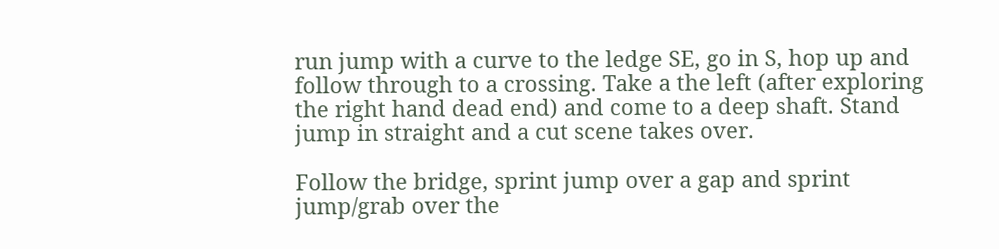run jump with a curve to the ledge SE, go in S, hop up and follow through to a crossing. Take a the left (after exploring the right hand dead end) and come to a deep shaft. Stand jump in straight and a cut scene takes over.

Follow the bridge, sprint jump over a gap and sprint jump/grab over the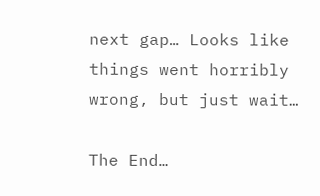next gap… Looks like things went horribly wrong, but just wait…

The End…